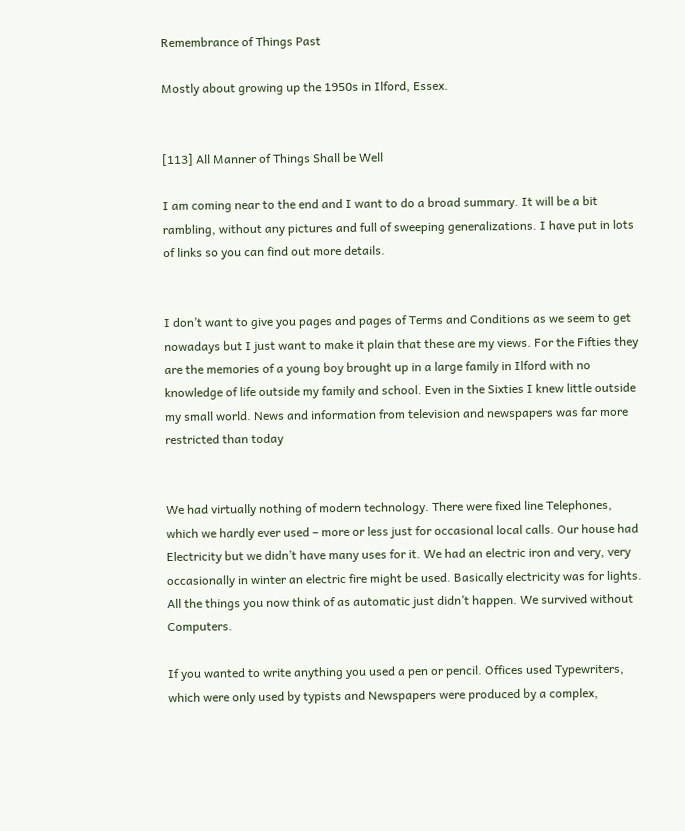Remembrance of Things Past

Mostly about growing up the 1950s in Ilford, Essex.


[113] All Manner of Things Shall be Well

I am coming near to the end and I want to do a broad summary. It will be a bit rambling, without any pictures and full of sweeping generalizations. I have put in lots of links so you can find out more details.


I don’t want to give you pages and pages of Terms and Conditions as we seem to get nowadays but I just want to make it plain that these are my views. For the Fifties they are the memories of a young boy brought up in a large family in Ilford with no knowledge of life outside my family and school. Even in the Sixties I knew little outside my small world. News and information from television and newspapers was far more restricted than today


We had virtually nothing of modern technology. There were fixed line Telephones, which we hardly ever used – more or less just for occasional local calls. Our house had Electricity but we didn’t have many uses for it. We had an electric iron and very, very occasionally in winter an electric fire might be used. Basically electricity was for lights. All the things you now think of as automatic just didn’t happen. We survived without Computers.

If you wanted to write anything you used a pen or pencil. Offices used Typewriters, which were only used by typists and Newspapers were produced by a complex,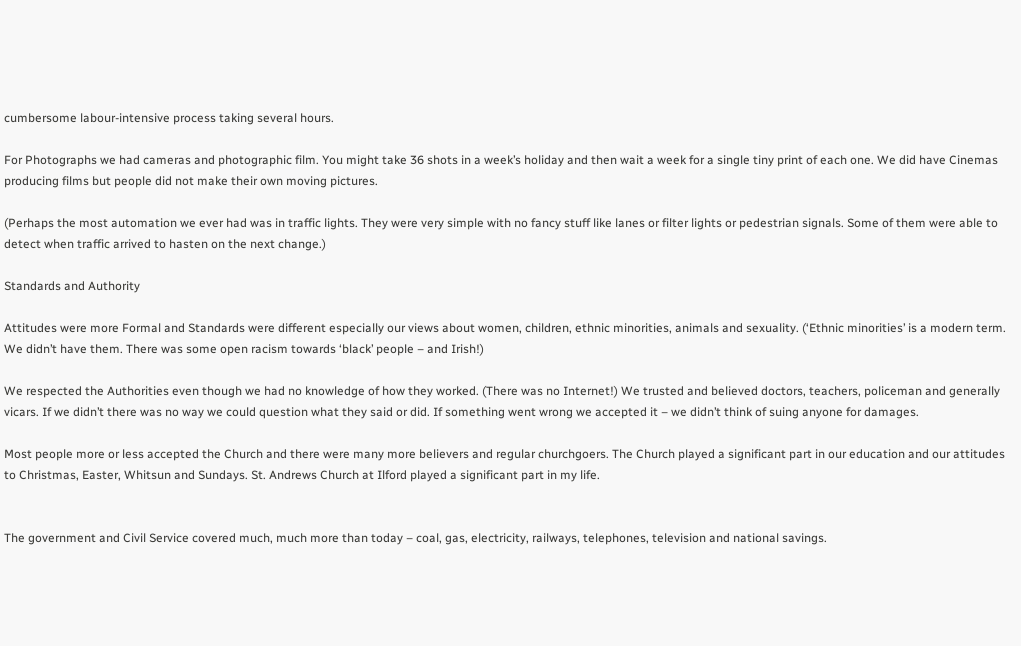cumbersome labour-intensive process taking several hours.

For Photographs we had cameras and photographic film. You might take 36 shots in a week’s holiday and then wait a week for a single tiny print of each one. We did have Cinemas producing films but people did not make their own moving pictures.

(Perhaps the most automation we ever had was in traffic lights. They were very simple with no fancy stuff like lanes or filter lights or pedestrian signals. Some of them were able to detect when traffic arrived to hasten on the next change.)

Standards and Authority

Attitudes were more Formal and Standards were different especially our views about women, children, ethnic minorities, animals and sexuality. (‘Ethnic minorities’ is a modern term. We didn’t have them. There was some open racism towards ‘black’ people – and Irish!)

We respected the Authorities even though we had no knowledge of how they worked. (There was no Internet!) We trusted and believed doctors, teachers, policeman and generally vicars. If we didn’t there was no way we could question what they said or did. If something went wrong we accepted it – we didn’t think of suing anyone for damages.

Most people more or less accepted the Church and there were many more believers and regular churchgoers. The Church played a significant part in our education and our attitudes to Christmas, Easter, Whitsun and Sundays. St. Andrews Church at Ilford played a significant part in my life.


The government and Civil Service covered much, much more than today – coal, gas, electricity, railways, telephones, television and national savings.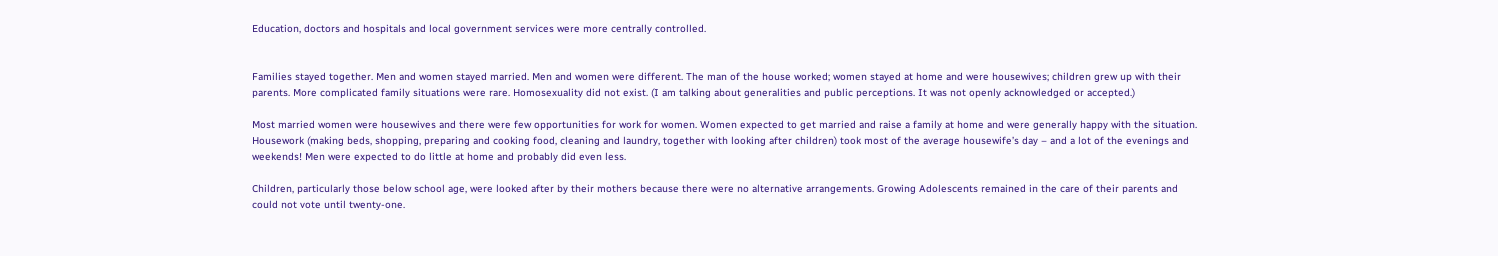Education, doctors and hospitals and local government services were more centrally controlled.


Families stayed together. Men and women stayed married. Men and women were different. The man of the house worked; women stayed at home and were housewives; children grew up with their parents. More complicated family situations were rare. Homosexuality did not exist. (I am talking about generalities and public perceptions. It was not openly acknowledged or accepted.)

Most married women were housewives and there were few opportunities for work for women. Women expected to get married and raise a family at home and were generally happy with the situation. Housework (making beds, shopping, preparing and cooking food, cleaning and laundry, together with looking after children) took most of the average housewife’s day – and a lot of the evenings and weekends! Men were expected to do little at home and probably did even less.

Children, particularly those below school age, were looked after by their mothers because there were no alternative arrangements. Growing Adolescents remained in the care of their parents and could not vote until twenty-one.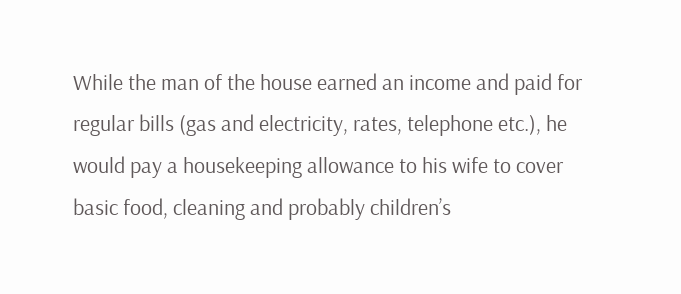While the man of the house earned an income and paid for regular bills (gas and electricity, rates, telephone etc.), he would pay a housekeeping allowance to his wife to cover basic food, cleaning and probably children’s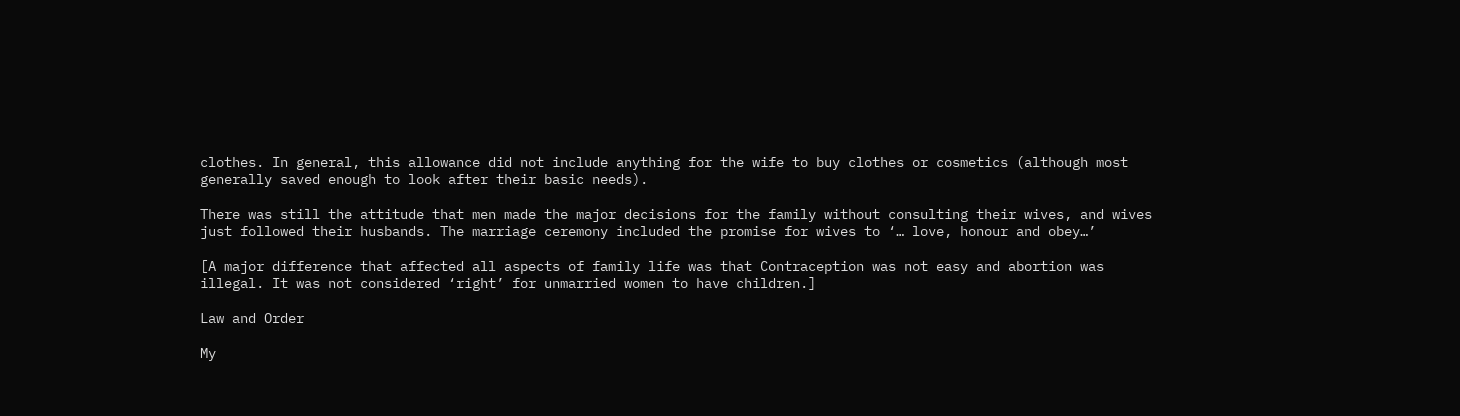clothes. In general, this allowance did not include anything for the wife to buy clothes or cosmetics (although most generally saved enough to look after their basic needs).

There was still the attitude that men made the major decisions for the family without consulting their wives, and wives just followed their husbands. The marriage ceremony included the promise for wives to ‘… love, honour and obey…’

[A major difference that affected all aspects of family life was that Contraception was not easy and abortion was illegal. It was not considered ‘right’ for unmarried women to have children.]

Law and Order

My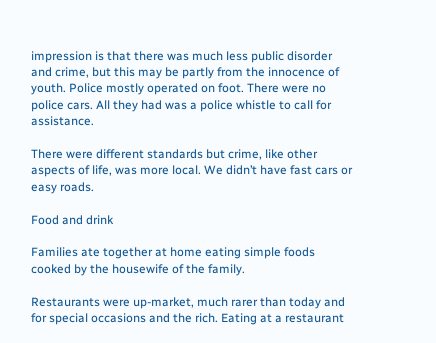impression is that there was much less public disorder and crime, but this may be partly from the innocence of youth. Police mostly operated on foot. There were no police cars. All they had was a police whistle to call for assistance.

There were different standards but crime, like other aspects of life, was more local. We didn’t have fast cars or easy roads.

Food and drink

Families ate together at home eating simple foods cooked by the housewife of the family.

Restaurants were up-market, much rarer than today and for special occasions and the rich. Eating at a restaurant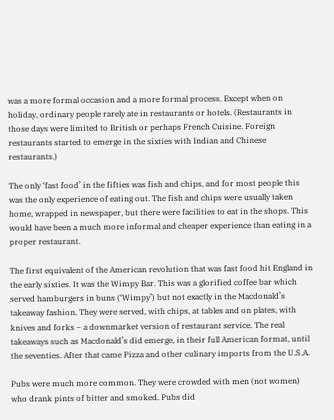was a more formal occasion and a more formal process. Except when on holiday, ordinary people rarely ate in restaurants or hotels. (Restaurants in those days were limited to British or perhaps French Cuisine. Foreign restaurants started to emerge in the sixties with Indian and Chinese restaurants.)

The only ‘fast food’ in the fifties was fish and chips, and for most people this was the only experience of eating out. The fish and chips were usually taken home, wrapped in newspaper, but there were facilities to eat in the shops. This would have been a much more informal and cheaper experience than eating in a proper restaurant.

The first equivalent of the American revolution that was fast food hit England in the early sixties. It was the Wimpy Bar. This was a glorified coffee bar which served hamburgers in buns (‘Wimpy’) but not exactly in the Macdonald’s takeaway fashion. They were served, with chips, at tables and on plates, with knives and forks – a downmarket version of restaurant service. The real takeaways such as Macdonald’s did emerge, in their full American format, until the seventies. After that came Pizza and other culinary imports from the U.S.A.

Pubs were much more common. They were crowded with men (not women) who drank pints of bitter and smoked. Pubs did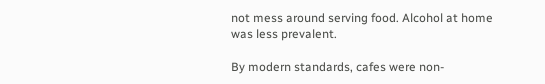not mess around serving food. Alcohol at home was less prevalent.

By modern standards, cafes were non-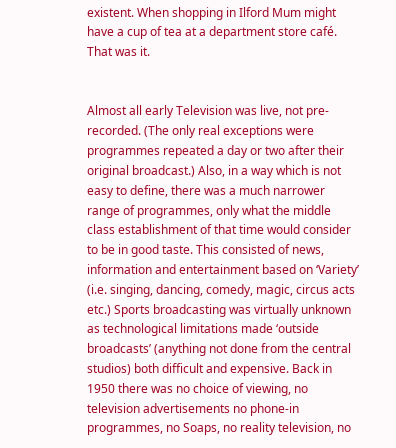existent. When shopping in Ilford Mum might have a cup of tea at a department store café. That was it.


Almost all early Television was live, not pre-recorded. (The only real exceptions were programmes repeated a day or two after their original broadcast.) Also, in a way which is not easy to define, there was a much narrower range of programmes, only what the middle class establishment of that time would consider to be in good taste. This consisted of news, information and entertainment based on ‘Variety’ (i.e. singing, dancing, comedy, magic, circus acts etc.) Sports broadcasting was virtually unknown as technological limitations made ‘outside broadcasts’ (anything not done from the central studios) both difficult and expensive. Back in 1950 there was no choice of viewing, no television advertisements no phone-in programmes, no Soaps, no reality television, no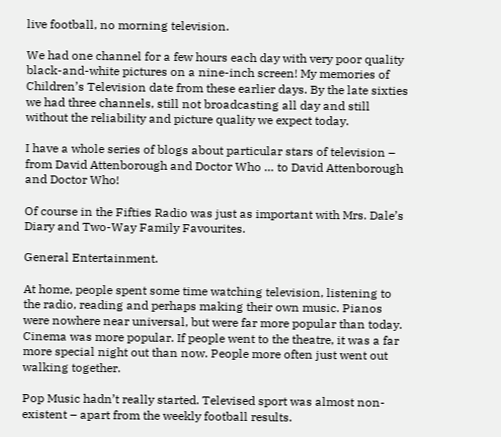live football, no morning television.

We had one channel for a few hours each day with very poor quality black-and-white pictures on a nine-inch screen! My memories of Children’s Television date from these earlier days. By the late sixties we had three channels, still not broadcasting all day and still without the reliability and picture quality we expect today.

I have a whole series of blogs about particular stars of television – from David Attenborough and Doctor Who … to David Attenborough and Doctor Who!

Of course in the Fifties Radio was just as important with Mrs. Dale’s Diary and Two-Way Family Favourites.

General Entertainment.

At home, people spent some time watching television, listening to the radio, reading and perhaps making their own music. Pianos were nowhere near universal, but were far more popular than today. Cinema was more popular. If people went to the theatre, it was a far more special night out than now. People more often just went out walking together.

Pop Music hadn’t really started. Televised sport was almost non-existent – apart from the weekly football results.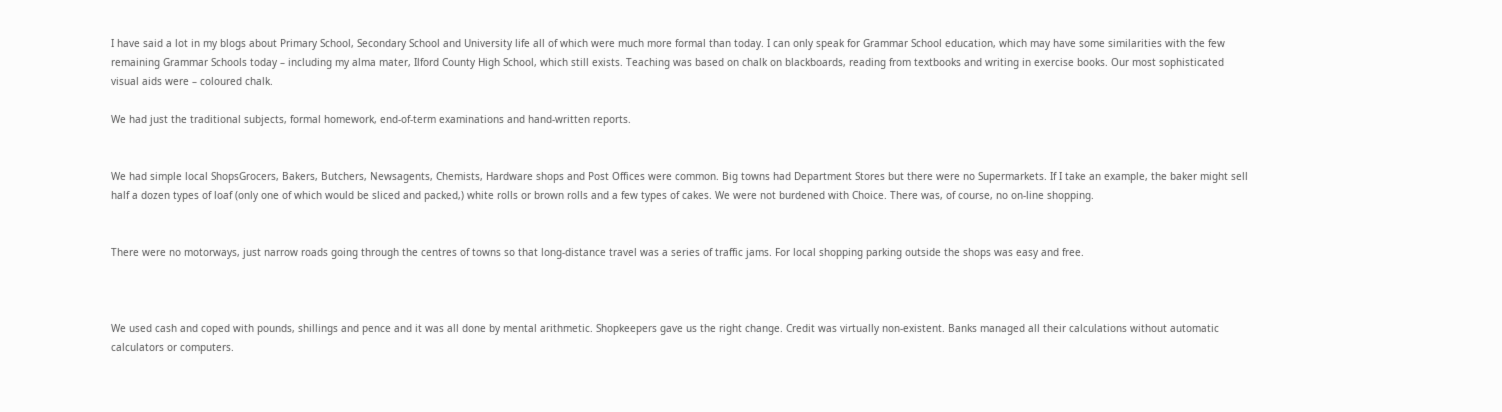I have said a lot in my blogs about Primary School, Secondary School and University life all of which were much more formal than today. I can only speak for Grammar School education, which may have some similarities with the few remaining Grammar Schools today – including my alma mater, Ilford County High School, which still exists. Teaching was based on chalk on blackboards, reading from textbooks and writing in exercise books. Our most sophisticated visual aids were – coloured chalk.

We had just the traditional subjects, formal homework, end-of-term examinations and hand-written reports.


We had simple local ShopsGrocers, Bakers, Butchers, Newsagents, Chemists, Hardware shops and Post Offices were common. Big towns had Department Stores but there were no Supermarkets. If I take an example, the baker might sell half a dozen types of loaf (only one of which would be sliced and packed,) white rolls or brown rolls and a few types of cakes. We were not burdened with Choice. There was, of course, no on-line shopping.


There were no motorways, just narrow roads going through the centres of towns so that long-distance travel was a series of traffic jams. For local shopping parking outside the shops was easy and free.



We used cash and coped with pounds, shillings and pence and it was all done by mental arithmetic. Shopkeepers gave us the right change. Credit was virtually non-existent. Banks managed all their calculations without automatic calculators or computers.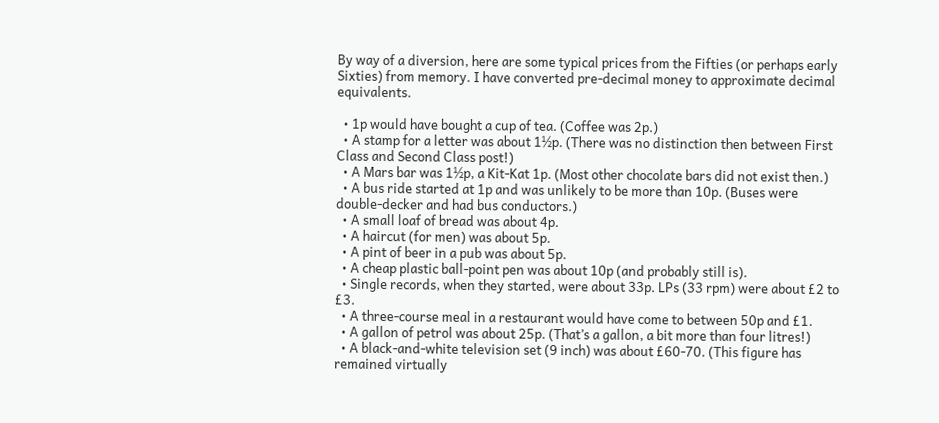By way of a diversion, here are some typical prices from the Fifties (or perhaps early Sixties) from memory. I have converted pre-decimal money to approximate decimal equivalents.

  • 1p would have bought a cup of tea. (Coffee was 2p.)
  • A stamp for a letter was about 1½p. (There was no distinction then between First Class and Second Class post!)
  • A Mars bar was 1½p, a Kit-Kat 1p. (Most other chocolate bars did not exist then.)
  • A bus ride started at 1p and was unlikely to be more than 10p. (Buses were double-decker and had bus conductors.)
  • A small loaf of bread was about 4p.
  • A haircut (for men) was about 5p.
  • A pint of beer in a pub was about 5p.
  • A cheap plastic ball-point pen was about 10p (and probably still is).
  • Single records, when they started, were about 33p. LPs (33 rpm) were about £2 to £3.
  • A three-course meal in a restaurant would have come to between 50p and £1.
  • A gallon of petrol was about 25p. (That’s a gallon, a bit more than four litres!)
  • A black-and-white television set (9 inch) was about £60-70. (This figure has remained virtually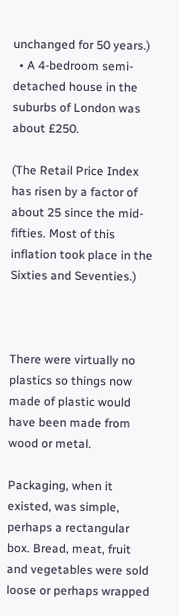unchanged for 50 years.)
  • A 4-bedroom semi-detached house in the suburbs of London was about £250.

(The Retail Price Index has risen by a factor of about 25 since the mid-fifties. Most of this inflation took place in the Sixties and Seventies.)



There were virtually no plastics so things now made of plastic would have been made from wood or metal.

Packaging, when it existed, was simple, perhaps a rectangular box. Bread, meat, fruit and vegetables were sold loose or perhaps wrapped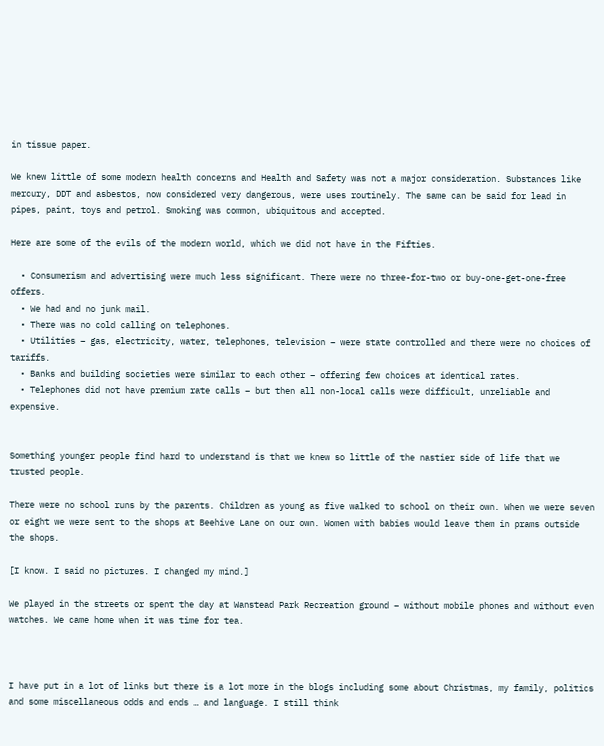in tissue paper.

We knew little of some modern health concerns and Health and Safety was not a major consideration. Substances like mercury, DDT and asbestos, now considered very dangerous, were uses routinely. The same can be said for lead in pipes, paint, toys and petrol. Smoking was common, ubiquitous and accepted.

Here are some of the evils of the modern world, which we did not have in the Fifties.

  • Consumerism and advertising were much less significant. There were no three-for-two or buy-one-get-one-free offers.
  • We had and no junk mail.
  • There was no cold calling on telephones.
  • Utilities – gas, electricity, water, telephones, television – were state controlled and there were no choices of tariffs.
  • Banks and building societies were similar to each other – offering few choices at identical rates.
  • Telephones did not have premium rate calls – but then all non-local calls were difficult, unreliable and expensive.


Something younger people find hard to understand is that we knew so little of the nastier side of life that we trusted people.

There were no school runs by the parents. Children as young as five walked to school on their own. When we were seven or eight we were sent to the shops at Beehive Lane on our own. Women with babies would leave them in prams outside the shops.

[I know. I said no pictures. I changed my mind.]

We played in the streets or spent the day at Wanstead Park Recreation ground – without mobile phones and without even watches. We came home when it was time for tea.



I have put in a lot of links but there is a lot more in the blogs including some about Christmas, my family, politics and some miscellaneous odds and ends … and language. I still think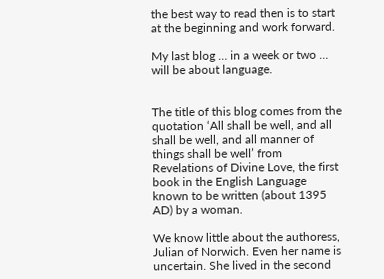the best way to read then is to start at the beginning and work forward.

My last blog … in a week or two … will be about language.


The title of this blog comes from the quotation ‘All shall be well, and all shall be well, and all manner of things shall be well’ from Revelations of Divine Love, the first book in the English Language known to be written (about 1395 AD) by a woman.

We know little about the authoress, Julian of Norwich. Even her name is uncertain. She lived in the second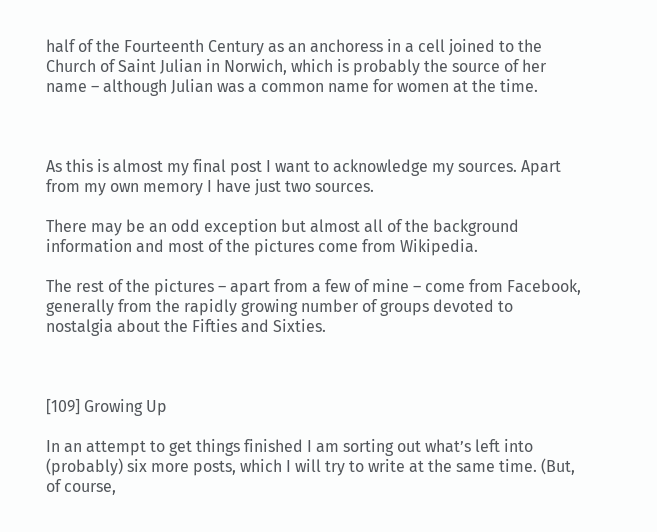half of the Fourteenth Century as an anchoress in a cell joined to the Church of Saint Julian in Norwich, which is probably the source of her name – although Julian was a common name for women at the time.



As this is almost my final post I want to acknowledge my sources. Apart from my own memory I have just two sources.

There may be an odd exception but almost all of the background information and most of the pictures come from Wikipedia.

The rest of the pictures – apart from a few of mine – come from Facebook, generally from the rapidly growing number of groups devoted to nostalgia about the Fifties and Sixties.



[109] Growing Up

In an attempt to get things finished I am sorting out what’s left into (probably) six more posts, which I will try to write at the same time. (But, of course,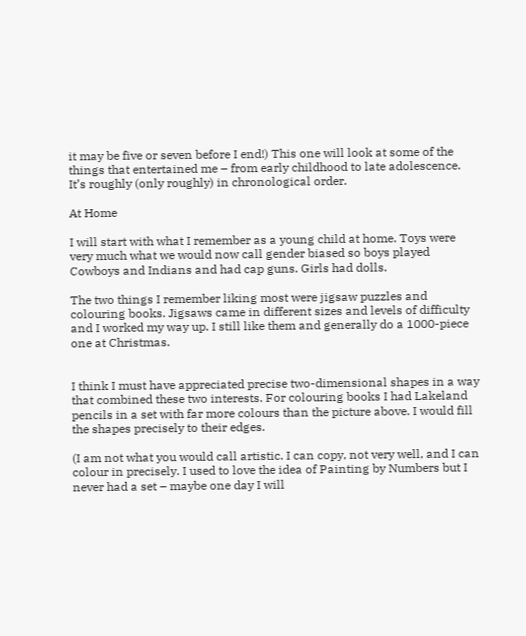it may be five or seven before I end!) This one will look at some of the things that entertained me – from early childhood to late adolescence. It’s roughly (only roughly) in chronological order.

At Home

I will start with what I remember as a young child at home. Toys were very much what we would now call gender biased so boys played Cowboys and Indians and had cap guns. Girls had dolls.

The two things I remember liking most were jigsaw puzzles and colouring books. Jigsaws came in different sizes and levels of difficulty and I worked my way up. I still like them and generally do a 1000-piece one at Christmas.


I think I must have appreciated precise two-dimensional shapes in a way that combined these two interests. For colouring books I had Lakeland pencils in a set with far more colours than the picture above. I would fill the shapes precisely to their edges.

(I am not what you would call artistic. I can copy, not very well, and I can colour in precisely. I used to love the idea of Painting by Numbers but I never had a set – maybe one day I will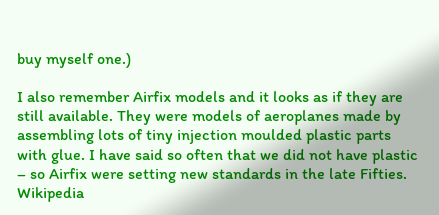buy myself one.)

I also remember Airfix models and it looks as if they are still available. They were models of aeroplanes made by assembling lots of tiny injection moulded plastic parts with glue. I have said so often that we did not have plastic – so Airfix were setting new standards in the late Fifties. Wikipedia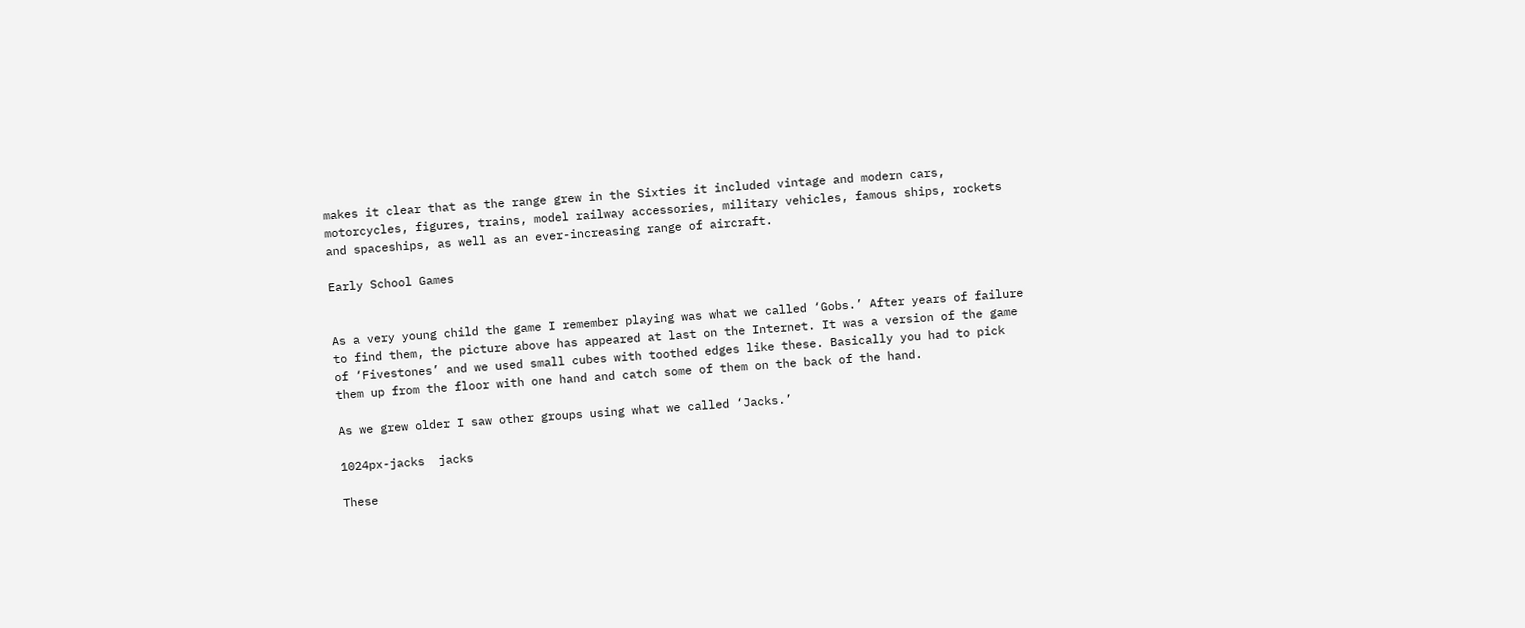makes it clear that as the range grew in the Sixties it included vintage and modern cars, motorcycles, figures, trains, model railway accessories, military vehicles, famous ships, rockets and spaceships, as well as an ever-increasing range of aircraft.

Early School Games


As a very young child the game I remember playing was what we called ‘Gobs.’ After years of failure to find them, the picture above has appeared at last on the Internet. It was a version of the game of ‘Fivestones’ and we used small cubes with toothed edges like these. Basically you had to pick them up from the floor with one hand and catch some of them on the back of the hand.

As we grew older I saw other groups using what we called ‘Jacks.’

1024px-jacks  jacks

These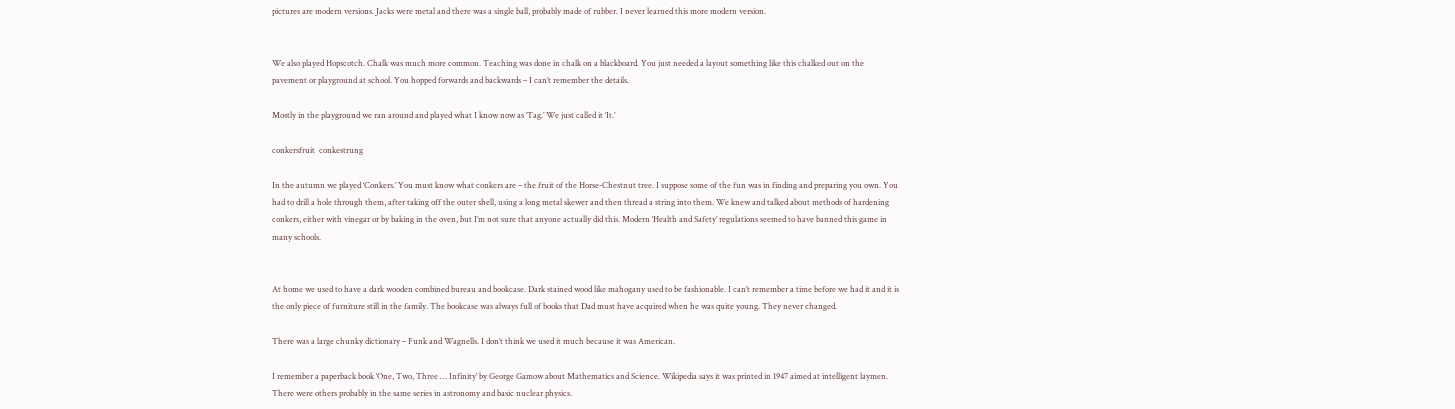pictures are modern versions. Jacks were metal and there was a single ball, probably made of rubber. I never learned this more modern version.


We also played Hopscotch. Chalk was much more common. Teaching was done in chalk on a blackboard. You just needed a layout something like this chalked out on the pavement or playground at school. You hopped forwards and backwards – I can’t remember the details.

Mostly in the playground we ran around and played what I know now as ‘Tag.’ We just called it ‘It.’

conkersfruit  conkestrung

In the autumn we played ‘Conkers.’ You must know what conkers are – the fruit of the Horse-Chestnut tree. I suppose some of the fun was in finding and preparing you own. You had to drill a hole through them, after taking off the outer shell, using a long metal skewer and then thread a string into them. We knew and talked about methods of hardening conkers, either with vinegar or by baking in the oven, but I’m not sure that anyone actually did this. Modern ‘Health and Safety’ regulations seemed to have banned this game in many schools.


At home we used to have a dark wooden combined bureau and bookcase. Dark stained wood like mahogany used to be fashionable. I can’t remember a time before we had it and it is the only piece of furniture still in the family. The bookcase was always full of books that Dad must have acquired when he was quite young. They never changed.

There was a large chunky dictionary – Funk and Wagnells. I don’t think we used it much because it was American.

I remember a paperback book ‘One, Two, Three … Infinity’ by George Gamow about Mathematics and Science. Wikipedia says it was printed in 1947 aimed at intelligent laymen. There were others probably in the same series in astronomy and basic nuclear physics.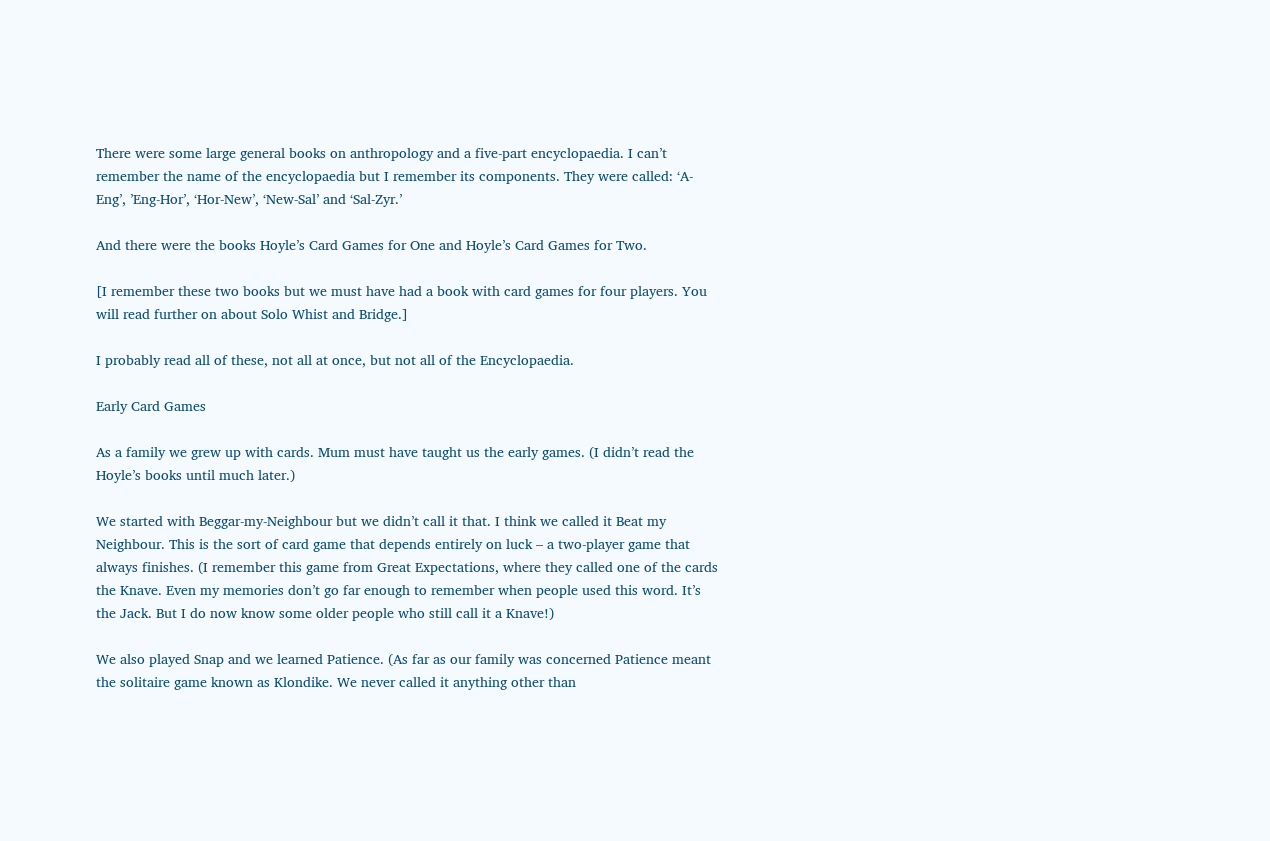There were some large general books on anthropology and a five-part encyclopaedia. I can’t remember the name of the encyclopaedia but I remember its components. They were called: ‘A-Eng’, ’Eng-Hor’, ‘Hor-New’, ‘New-Sal’ and ‘Sal-Zyr.’

And there were the books Hoyle’s Card Games for One and Hoyle’s Card Games for Two.

[I remember these two books but we must have had a book with card games for four players. You will read further on about Solo Whist and Bridge.]

I probably read all of these, not all at once, but not all of the Encyclopaedia.

Early Card Games

As a family we grew up with cards. Mum must have taught us the early games. (I didn’t read the Hoyle’s books until much later.)

We started with Beggar-my-Neighbour but we didn’t call it that. I think we called it Beat my Neighbour. This is the sort of card game that depends entirely on luck – a two-player game that always finishes. (I remember this game from Great Expectations, where they called one of the cards the Knave. Even my memories don’t go far enough to remember when people used this word. It’s the Jack. But I do now know some older people who still call it a Knave!)

We also played Snap and we learned Patience. (As far as our family was concerned Patience meant the solitaire game known as Klondike. We never called it anything other than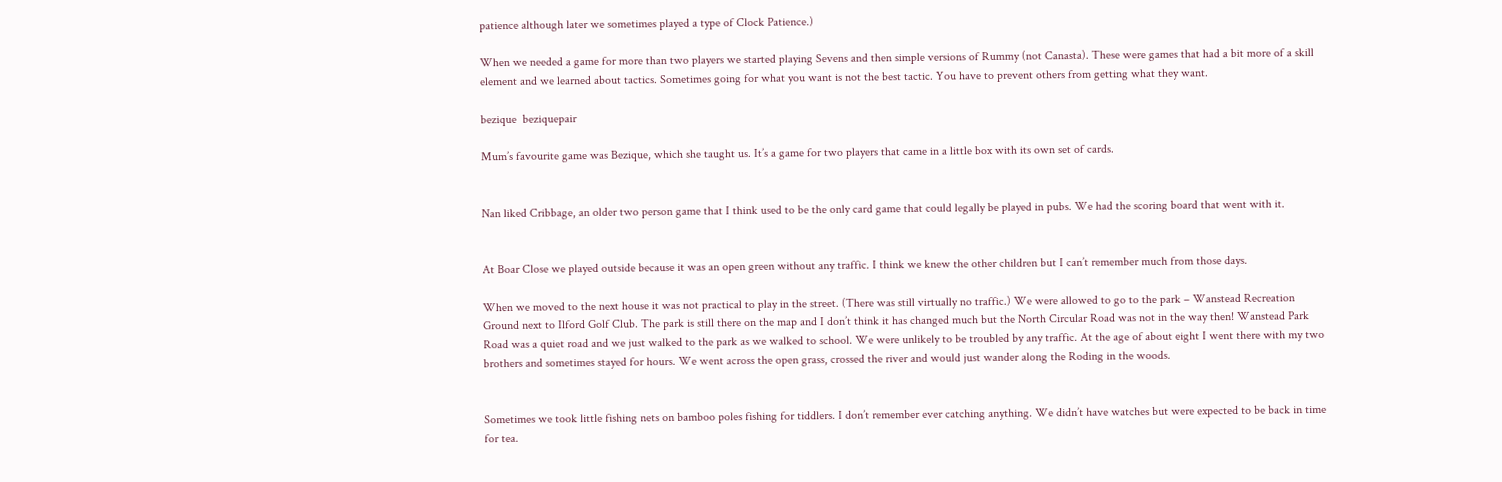patience although later we sometimes played a type of Clock Patience.)

When we needed a game for more than two players we started playing Sevens and then simple versions of Rummy (not Canasta). These were games that had a bit more of a skill element and we learned about tactics. Sometimes going for what you want is not the best tactic. You have to prevent others from getting what they want.

bezique  beziquepair

Mum’s favourite game was Bezique, which she taught us. It’s a game for two players that came in a little box with its own set of cards.


Nan liked Cribbage, an older two person game that I think used to be the only card game that could legally be played in pubs. We had the scoring board that went with it.


At Boar Close we played outside because it was an open green without any traffic. I think we knew the other children but I can’t remember much from those days.

When we moved to the next house it was not practical to play in the street. (There was still virtually no traffic.) We were allowed to go to the park – Wanstead Recreation Ground next to Ilford Golf Club. The park is still there on the map and I don’t think it has changed much but the North Circular Road was not in the way then! Wanstead Park Road was a quiet road and we just walked to the park as we walked to school. We were unlikely to be troubled by any traffic. At the age of about eight I went there with my two brothers and sometimes stayed for hours. We went across the open grass, crossed the river and would just wander along the Roding in the woods.


Sometimes we took little fishing nets on bamboo poles fishing for tiddlers. I don’t remember ever catching anything. We didn’t have watches but were expected to be back in time for tea.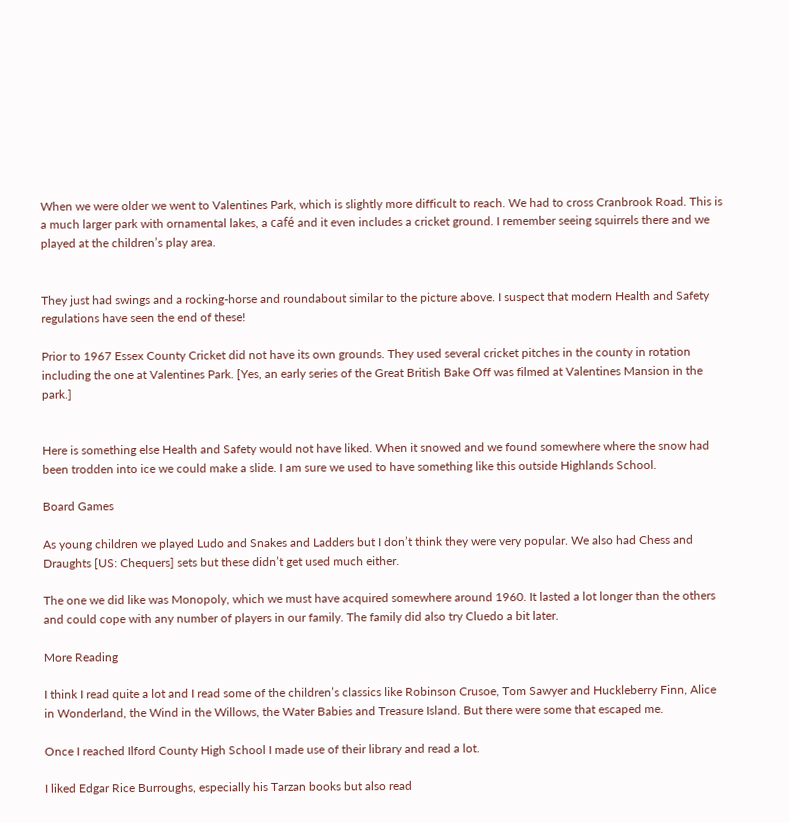When we were older we went to Valentines Park, which is slightly more difficult to reach. We had to cross Cranbrook Road. This is a much larger park with ornamental lakes, a café and it even includes a cricket ground. I remember seeing squirrels there and we played at the children’s play area.


They just had swings and a rocking-horse and roundabout similar to the picture above. I suspect that modern Health and Safety regulations have seen the end of these!

Prior to 1967 Essex County Cricket did not have its own grounds. They used several cricket pitches in the county in rotation including the one at Valentines Park. [Yes, an early series of the Great British Bake Off was filmed at Valentines Mansion in the park.]


Here is something else Health and Safety would not have liked. When it snowed and we found somewhere where the snow had been trodden into ice we could make a slide. I am sure we used to have something like this outside Highlands School.

Board Games

As young children we played Ludo and Snakes and Ladders but I don’t think they were very popular. We also had Chess and Draughts [US: Chequers] sets but these didn’t get used much either.

The one we did like was Monopoly, which we must have acquired somewhere around 1960. It lasted a lot longer than the others and could cope with any number of players in our family. The family did also try Cluedo a bit later.

More Reading

I think I read quite a lot and I read some of the children’s classics like Robinson Crusoe, Tom Sawyer and Huckleberry Finn, Alice in Wonderland, the Wind in the Willows, the Water Babies and Treasure Island. But there were some that escaped me.

Once I reached Ilford County High School I made use of their library and read a lot.

I liked Edgar Rice Burroughs, especially his Tarzan books but also read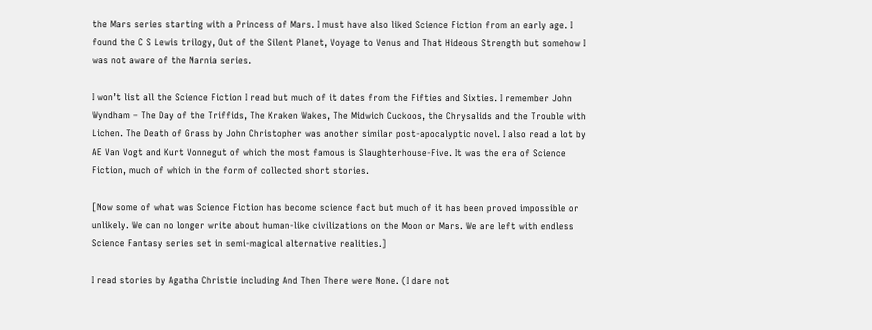the Mars series starting with a Princess of Mars. I must have also liked Science Fiction from an early age. I found the C S Lewis trilogy, Out of the Silent Planet, Voyage to Venus and That Hideous Strength but somehow I was not aware of the Narnia series.

I won’t list all the Science Fiction I read but much of it dates from the Fifties and Sixties. I remember John Wyndham – The Day of the Triffids, The Kraken Wakes, The Midwich Cuckoos, the Chrysalids and the Trouble with Lichen. The Death of Grass by John Christopher was another similar post-apocalyptic novel. I also read a lot by AE Van Vogt and Kurt Vonnegut of which the most famous is Slaughterhouse-Five. It was the era of Science Fiction, much of which in the form of collected short stories.

[Now some of what was Science Fiction has become science fact but much of it has been proved impossible or unlikely. We can no longer write about human-like civilizations on the Moon or Mars. We are left with endless Science Fantasy series set in semi-magical alternative realities.]

I read stories by Agatha Christie including And Then There were None. (I dare not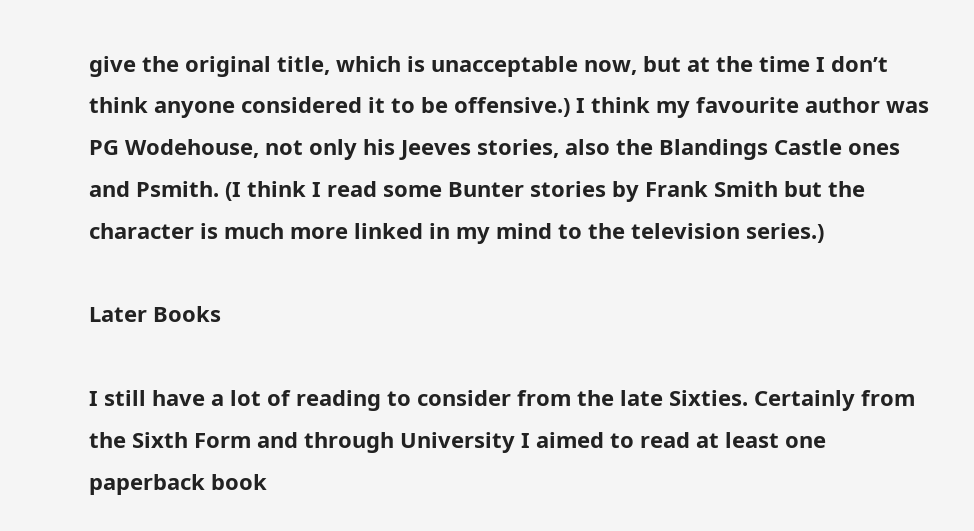give the original title, which is unacceptable now, but at the time I don’t think anyone considered it to be offensive.) I think my favourite author was PG Wodehouse, not only his Jeeves stories, also the Blandings Castle ones and Psmith. (I think I read some Bunter stories by Frank Smith but the character is much more linked in my mind to the television series.)

Later Books

I still have a lot of reading to consider from the late Sixties. Certainly from the Sixth Form and through University I aimed to read at least one paperback book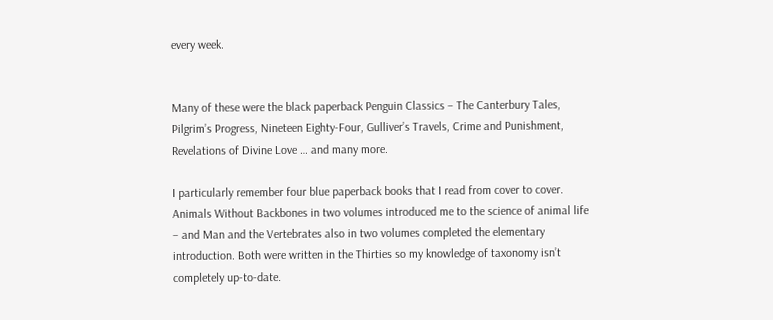every week.


Many of these were the black paperback Penguin Classics – The Canterbury Tales, Pilgrim’s Progress, Nineteen Eighty-Four, Gulliver’s Travels, Crime and Punishment, Revelations of Divine Love … and many more.

I particularly remember four blue paperback books that I read from cover to cover. Animals Without Backbones in two volumes introduced me to the science of animal life – and Man and the Vertebrates also in two volumes completed the elementary introduction. Both were written in the Thirties so my knowledge of taxonomy isn’t completely up-to-date.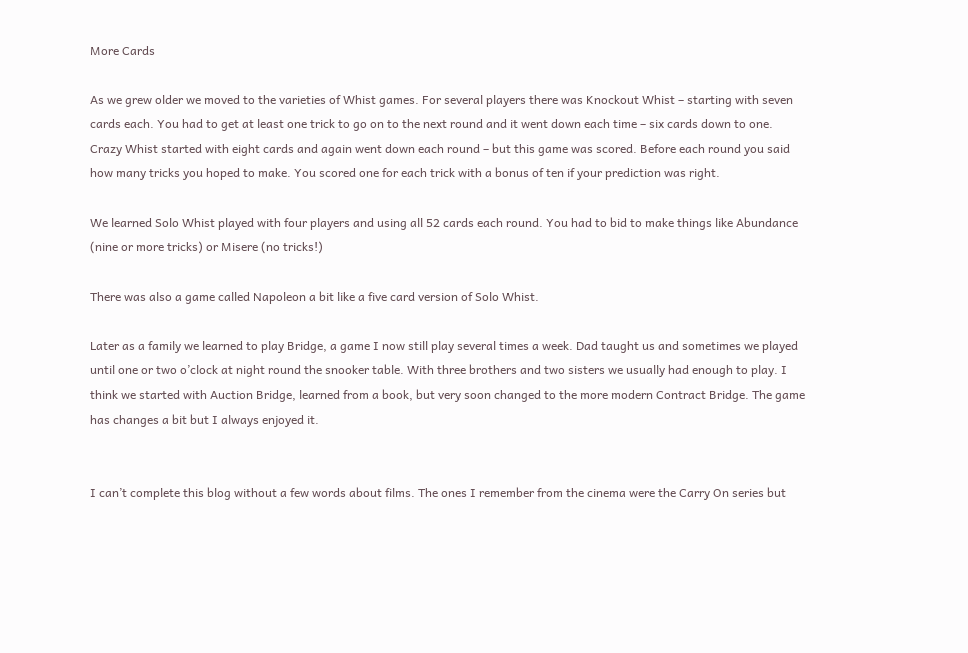More Cards

As we grew older we moved to the varieties of Whist games. For several players there was Knockout Whist – starting with seven cards each. You had to get at least one trick to go on to the next round and it went down each time – six cards down to one. Crazy Whist started with eight cards and again went down each round – but this game was scored. Before each round you said how many tricks you hoped to make. You scored one for each trick with a bonus of ten if your prediction was right.

We learned Solo Whist played with four players and using all 52 cards each round. You had to bid to make things like Abundance (nine or more tricks) or Misere (no tricks!)

There was also a game called Napoleon a bit like a five card version of Solo Whist.

Later as a family we learned to play Bridge, a game I now still play several times a week. Dad taught us and sometimes we played until one or two o’clock at night round the snooker table. With three brothers and two sisters we usually had enough to play. I think we started with Auction Bridge, learned from a book, but very soon changed to the more modern Contract Bridge. The game has changes a bit but I always enjoyed it.


I can’t complete this blog without a few words about films. The ones I remember from the cinema were the Carry On series but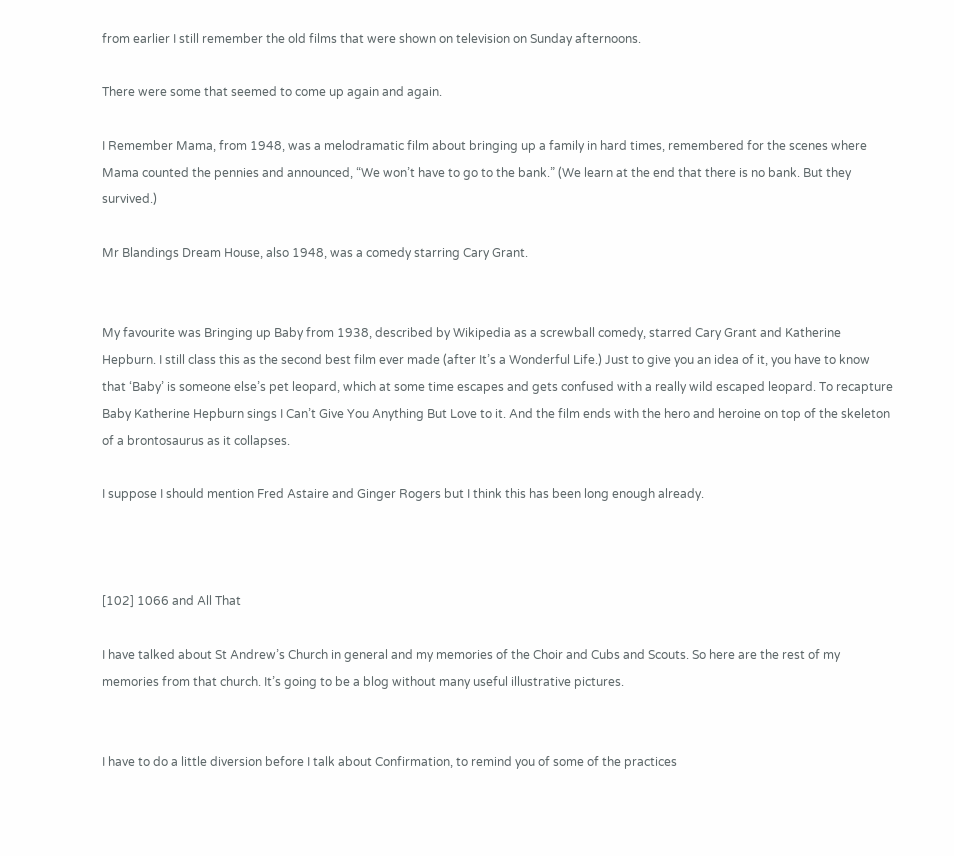from earlier I still remember the old films that were shown on television on Sunday afternoons.

There were some that seemed to come up again and again.

I Remember Mama, from 1948, was a melodramatic film about bringing up a family in hard times, remembered for the scenes where Mama counted the pennies and announced, “We won’t have to go to the bank.” (We learn at the end that there is no bank. But they survived.)

Mr Blandings Dream House, also 1948, was a comedy starring Cary Grant.


My favourite was Bringing up Baby from 1938, described by Wikipedia as a screwball comedy, starred Cary Grant and Katherine Hepburn. I still class this as the second best film ever made (after It’s a Wonderful Life.) Just to give you an idea of it, you have to know that ‘Baby’ is someone else’s pet leopard, which at some time escapes and gets confused with a really wild escaped leopard. To recapture Baby Katherine Hepburn sings I Can’t Give You Anything But Love to it. And the film ends with the hero and heroine on top of the skeleton of a brontosaurus as it collapses.

I suppose I should mention Fred Astaire and Ginger Rogers but I think this has been long enough already.



[102] 1066 and All That

I have talked about St Andrew’s Church in general and my memories of the Choir and Cubs and Scouts. So here are the rest of my memories from that church. It’s going to be a blog without many useful illustrative pictures.


I have to do a little diversion before I talk about Confirmation, to remind you of some of the practices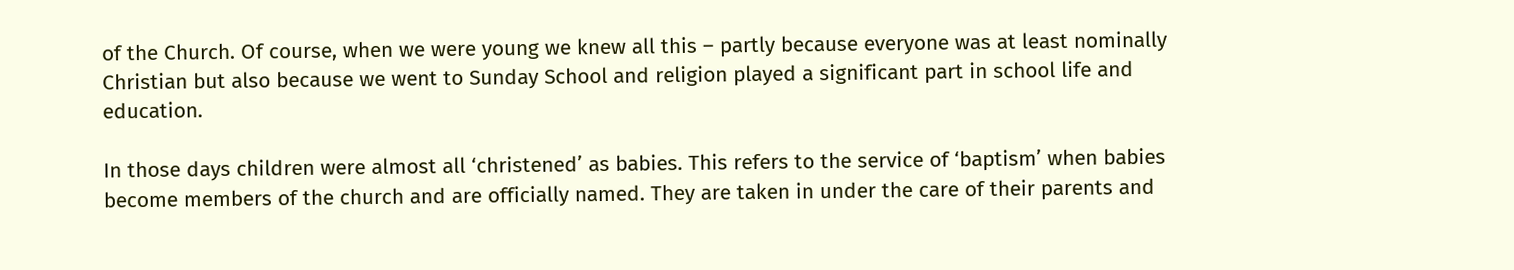of the Church. Of course, when we were young we knew all this – partly because everyone was at least nominally Christian but also because we went to Sunday School and religion played a significant part in school life and education.

In those days children were almost all ‘christened’ as babies. This refers to the service of ‘baptism’ when babies become members of the church and are officially named. They are taken in under the care of their parents and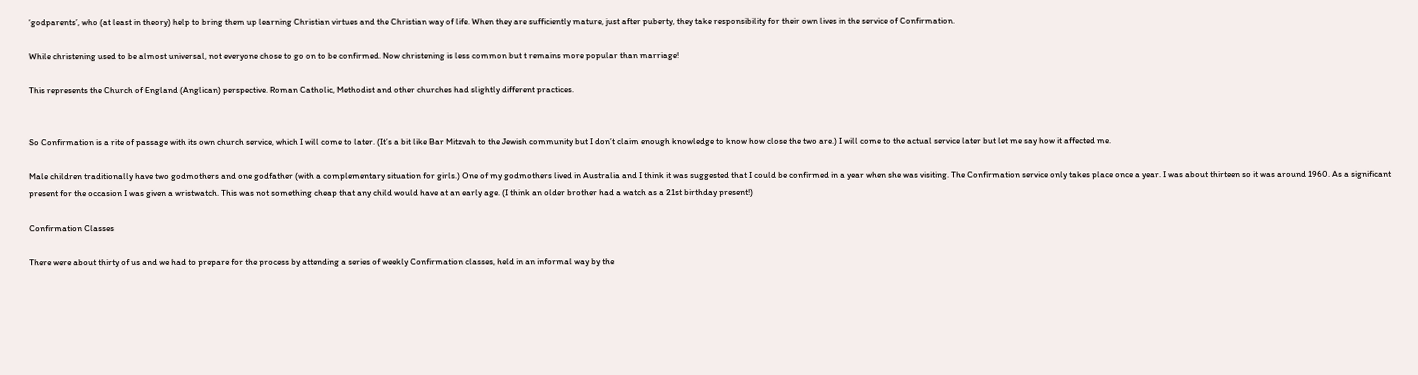‘godparents’, who (at least in theory) help to bring them up learning Christian virtues and the Christian way of life. When they are sufficiently mature, just after puberty, they take responsibility for their own lives in the service of Confirmation.

While christening used to be almost universal, not everyone chose to go on to be confirmed. Now christening is less common but t remains more popular than marriage!

This represents the Church of England (Anglican) perspective. Roman Catholic, Methodist and other churches had slightly different practices.


So Confirmation is a rite of passage with its own church service, which I will come to later. (It’s a bit like Bar Mitzvah to the Jewish community but I don’t claim enough knowledge to know how close the two are.) I will come to the actual service later but let me say how it affected me.

Male children traditionally have two godmothers and one godfather (with a complementary situation for girls.) One of my godmothers lived in Australia and I think it was suggested that I could be confirmed in a year when she was visiting. The Confirmation service only takes place once a year. I was about thirteen so it was around 1960. As a significant present for the occasion I was given a wristwatch. This was not something cheap that any child would have at an early age. (I think an older brother had a watch as a 21st birthday present!)

Confirmation Classes

There were about thirty of us and we had to prepare for the process by attending a series of weekly Confirmation classes, held in an informal way by the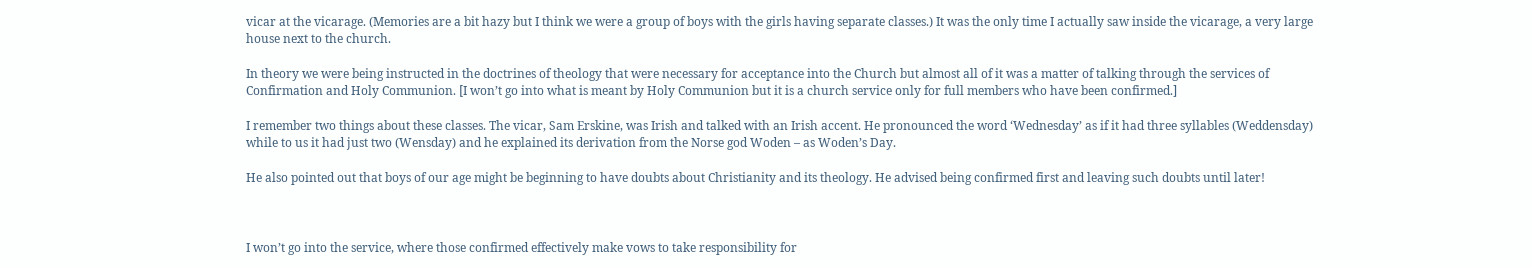vicar at the vicarage. (Memories are a bit hazy but I think we were a group of boys with the girls having separate classes.) It was the only time I actually saw inside the vicarage, a very large house next to the church.

In theory we were being instructed in the doctrines of theology that were necessary for acceptance into the Church but almost all of it was a matter of talking through the services of Confirmation and Holy Communion. [I won’t go into what is meant by Holy Communion but it is a church service only for full members who have been confirmed.]

I remember two things about these classes. The vicar, Sam Erskine, was Irish and talked with an Irish accent. He pronounced the word ‘Wednesday’ as if it had three syllables (Weddensday) while to us it had just two (Wensday) and he explained its derivation from the Norse god Woden – as Woden’s Day.

He also pointed out that boys of our age might be beginning to have doubts about Christianity and its theology. He advised being confirmed first and leaving such doubts until later!



I won’t go into the service, where those confirmed effectively make vows to take responsibility for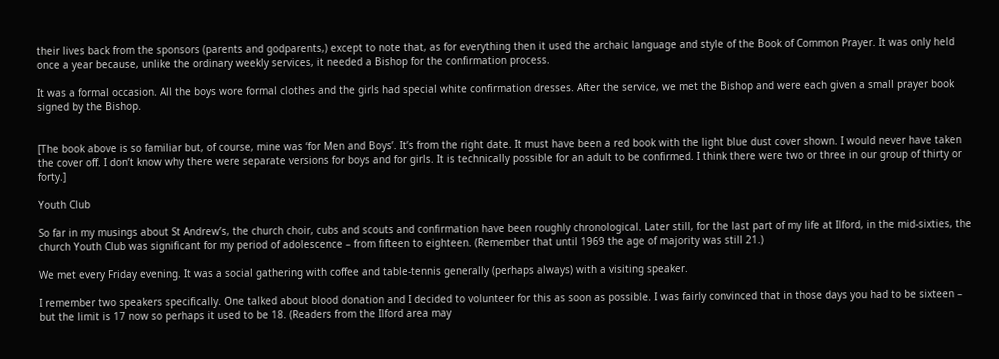their lives back from the sponsors (parents and godparents,) except to note that, as for everything then it used the archaic language and style of the Book of Common Prayer. It was only held once a year because, unlike the ordinary weekly services, it needed a Bishop for the confirmation process.

It was a formal occasion. All the boys wore formal clothes and the girls had special white confirmation dresses. After the service, we met the Bishop and were each given a small prayer book signed by the Bishop.


[The book above is so familiar but, of course, mine was ‘for Men and Boys’. It’s from the right date. It must have been a red book with the light blue dust cover shown. I would never have taken the cover off. I don’t know why there were separate versions for boys and for girls. It is technically possible for an adult to be confirmed. I think there were two or three in our group of thirty or forty.]

Youth Club

So far in my musings about St Andrew’s, the church choir, cubs and scouts and confirmation have been roughly chronological. Later still, for the last part of my life at Ilford, in the mid-sixties, the church Youth Club was significant for my period of adolescence – from fifteen to eighteen. (Remember that until 1969 the age of majority was still 21.)

We met every Friday evening. It was a social gathering with coffee and table-tennis generally (perhaps always) with a visiting speaker.

I remember two speakers specifically. One talked about blood donation and I decided to volunteer for this as soon as possible. I was fairly convinced that in those days you had to be sixteen – but the limit is 17 now so perhaps it used to be 18. (Readers from the Ilford area may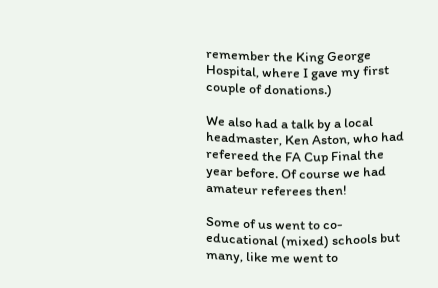remember the King George Hospital, where I gave my first couple of donations.)

We also had a talk by a local headmaster, Ken Aston, who had refereed the FA Cup Final the year before. Of course we had amateur referees then!

Some of us went to co-educational (mixed) schools but many, like me went to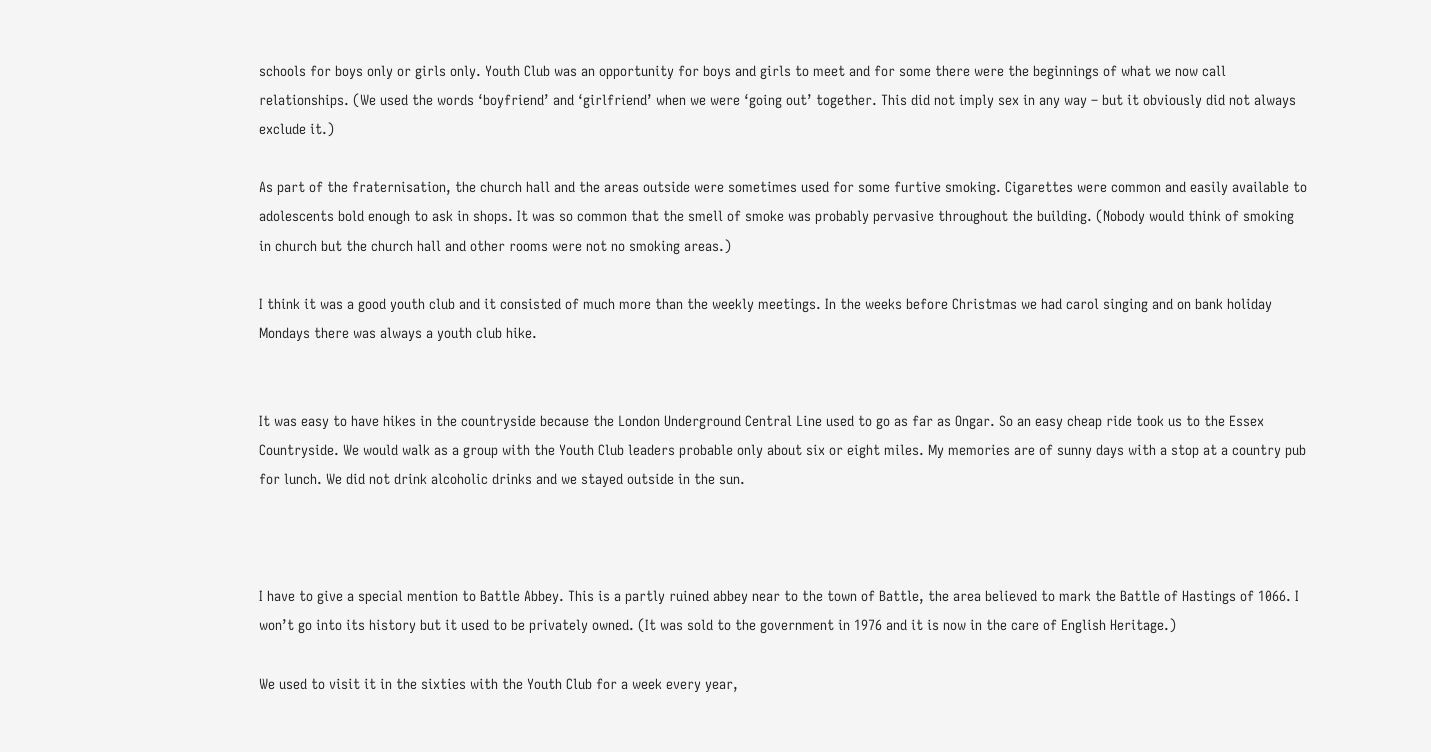schools for boys only or girls only. Youth Club was an opportunity for boys and girls to meet and for some there were the beginnings of what we now call relationships. (We used the words ‘boyfriend’ and ‘girlfriend’ when we were ‘going out’ together. This did not imply sex in any way – but it obviously did not always exclude it.)

As part of the fraternisation, the church hall and the areas outside were sometimes used for some furtive smoking. Cigarettes were common and easily available to adolescents bold enough to ask in shops. It was so common that the smell of smoke was probably pervasive throughout the building. (Nobody would think of smoking in church but the church hall and other rooms were not no smoking areas.)

I think it was a good youth club and it consisted of much more than the weekly meetings. In the weeks before Christmas we had carol singing and on bank holiday Mondays there was always a youth club hike.


It was easy to have hikes in the countryside because the London Underground Central Line used to go as far as Ongar. So an easy cheap ride took us to the Essex Countryside. We would walk as a group with the Youth Club leaders probable only about six or eight miles. My memories are of sunny days with a stop at a country pub for lunch. We did not drink alcoholic drinks and we stayed outside in the sun.



I have to give a special mention to Battle Abbey. This is a partly ruined abbey near to the town of Battle, the area believed to mark the Battle of Hastings of 1066. I won’t go into its history but it used to be privately owned. (It was sold to the government in 1976 and it is now in the care of English Heritage.)

We used to visit it in the sixties with the Youth Club for a week every year,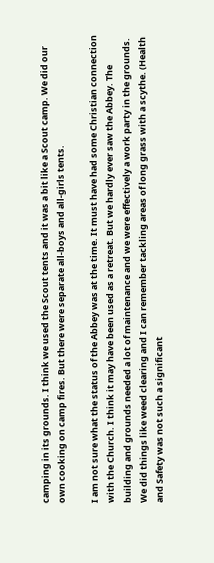camping in its grounds. I think we used the Scout tents and it was a bit like a Scout camp. We did our own cooking on camp fires. But there were separate all-boys and all-girls tents.

I am not sure what the status of the Abbey was at the time. It must have had some Christian connection with the Church. I think it may have been used as a retreat. But we hardly ever saw the Abbey. The building and grounds needed a lot of maintenance and we were effectively a work party in the grounds. We did things like weed clearing and I can remember tackling areas of long grass with a scythe. (Health and Safety was not such a significant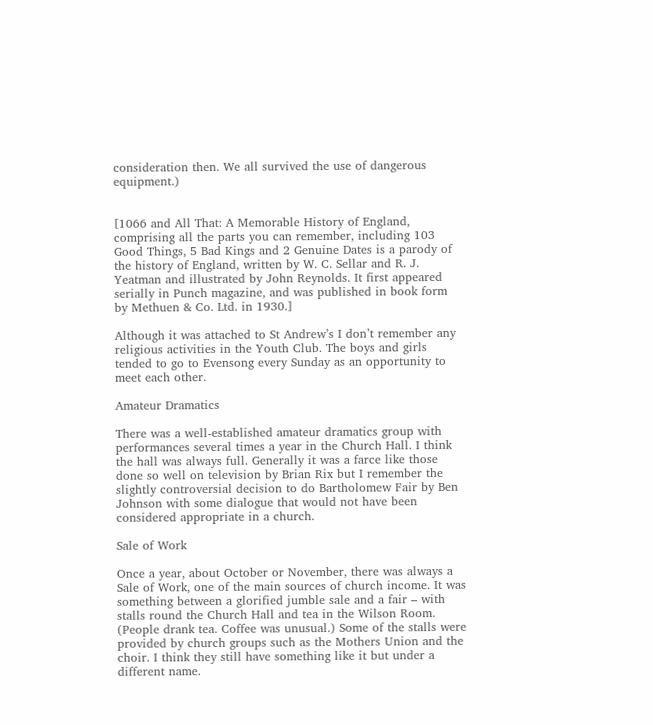consideration then. We all survived the use of dangerous equipment.)


[1066 and All That: A Memorable History of England, comprising all the parts you can remember, including 103 Good Things, 5 Bad Kings and 2 Genuine Dates is a parody of the history of England, written by W. C. Sellar and R. J. Yeatman and illustrated by John Reynolds. It first appeared serially in Punch magazine, and was published in book form by Methuen & Co. Ltd. in 1930.]

Although it was attached to St Andrew’s I don’t remember any religious activities in the Youth Club. The boys and girls tended to go to Evensong every Sunday as an opportunity to meet each other.

Amateur Dramatics

There was a well-established amateur dramatics group with performances several times a year in the Church Hall. I think the hall was always full. Generally it was a farce like those done so well on television by Brian Rix but I remember the slightly controversial decision to do Bartholomew Fair by Ben Johnson with some dialogue that would not have been considered appropriate in a church.

Sale of Work

Once a year, about October or November, there was always a Sale of Work, one of the main sources of church income. It was something between a glorified jumble sale and a fair – with stalls round the Church Hall and tea in the Wilson Room. (People drank tea. Coffee was unusual.) Some of the stalls were provided by church groups such as the Mothers Union and the choir. I think they still have something like it but under a different name.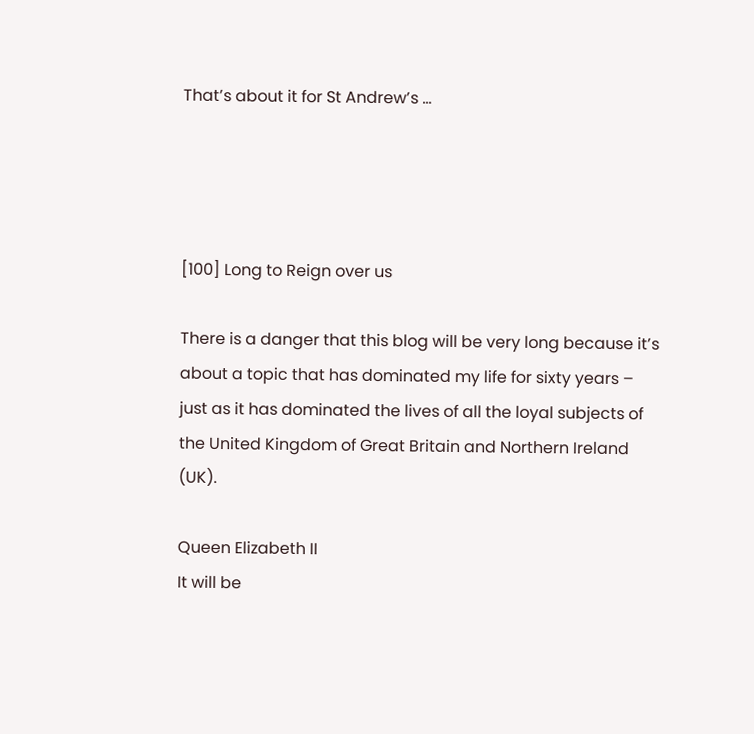That’s about it for St Andrew’s …




[100] Long to Reign over us

There is a danger that this blog will be very long because it’s about a topic that has dominated my life for sixty years – just as it has dominated the lives of all the loyal subjects of the United Kingdom of Great Britain and Northern Ireland (UK).

Queen Elizabeth II
It will be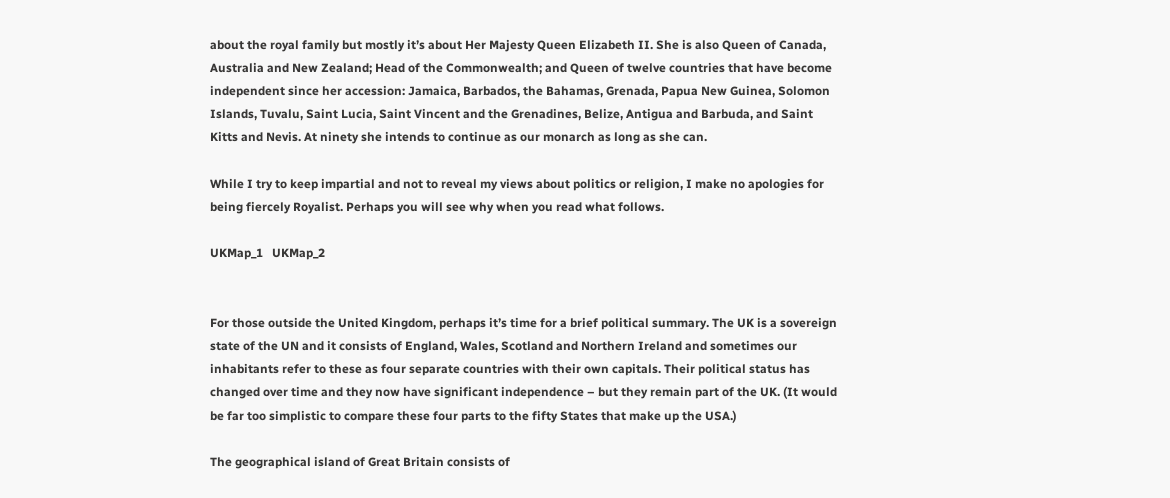about the royal family but mostly it’s about Her Majesty Queen Elizabeth II. She is also Queen of Canada, Australia and New Zealand; Head of the Commonwealth; and Queen of twelve countries that have become independent since her accession: Jamaica, Barbados, the Bahamas, Grenada, Papua New Guinea, Solomon Islands, Tuvalu, Saint Lucia, Saint Vincent and the Grenadines, Belize, Antigua and Barbuda, and Saint Kitts and Nevis. At ninety she intends to continue as our monarch as long as she can.

While I try to keep impartial and not to reveal my views about politics or religion, I make no apologies for being fiercely Royalist. Perhaps you will see why when you read what follows.

UKMap_1   UKMap_2


For those outside the United Kingdom, perhaps it’s time for a brief political summary. The UK is a sovereign state of the UN and it consists of England, Wales, Scotland and Northern Ireland and sometimes our inhabitants refer to these as four separate countries with their own capitals. Their political status has changed over time and they now have significant independence – but they remain part of the UK. (It would be far too simplistic to compare these four parts to the fifty States that make up the USA.)

The geographical island of Great Britain consists of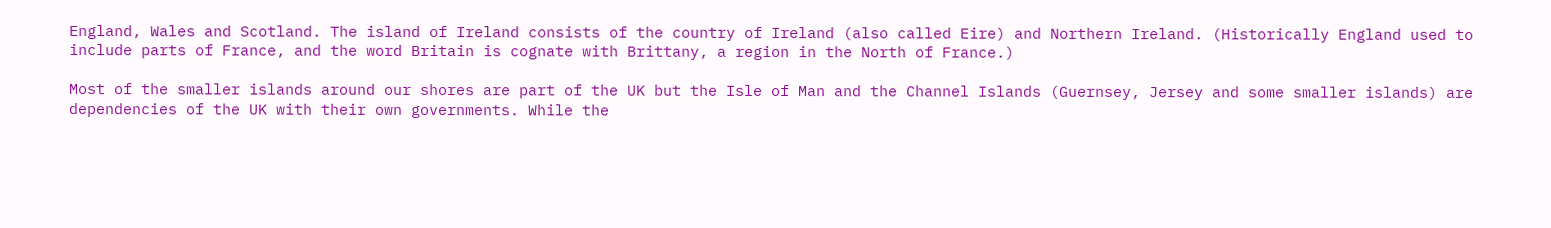England, Wales and Scotland. The island of Ireland consists of the country of Ireland (also called Eire) and Northern Ireland. (Historically England used to include parts of France, and the word Britain is cognate with Brittany, a region in the North of France.)

Most of the smaller islands around our shores are part of the UK but the Isle of Man and the Channel Islands (Guernsey, Jersey and some smaller islands) are dependencies of the UK with their own governments. While the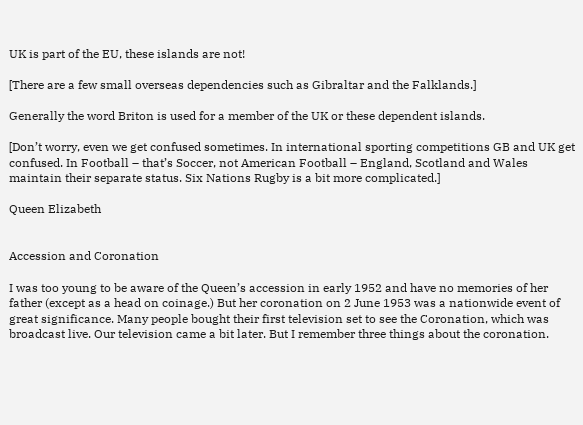UK is part of the EU, these islands are not!

[There are a few small overseas dependencies such as Gibraltar and the Falklands.]

Generally the word Briton is used for a member of the UK or these dependent islands.

[Don’t worry, even we get confused sometimes. In international sporting competitions GB and UK get confused. In Football – that’s Soccer, not American Football – England, Scotland and Wales maintain their separate status. Six Nations Rugby is a bit more complicated.]

Queen Elizabeth


Accession and Coronation

I was too young to be aware of the Queen’s accession in early 1952 and have no memories of her father (except as a head on coinage.) But her coronation on 2 June 1953 was a nationwide event of great significance. Many people bought their first television set to see the Coronation, which was broadcast live. Our television came a bit later. But I remember three things about the coronation.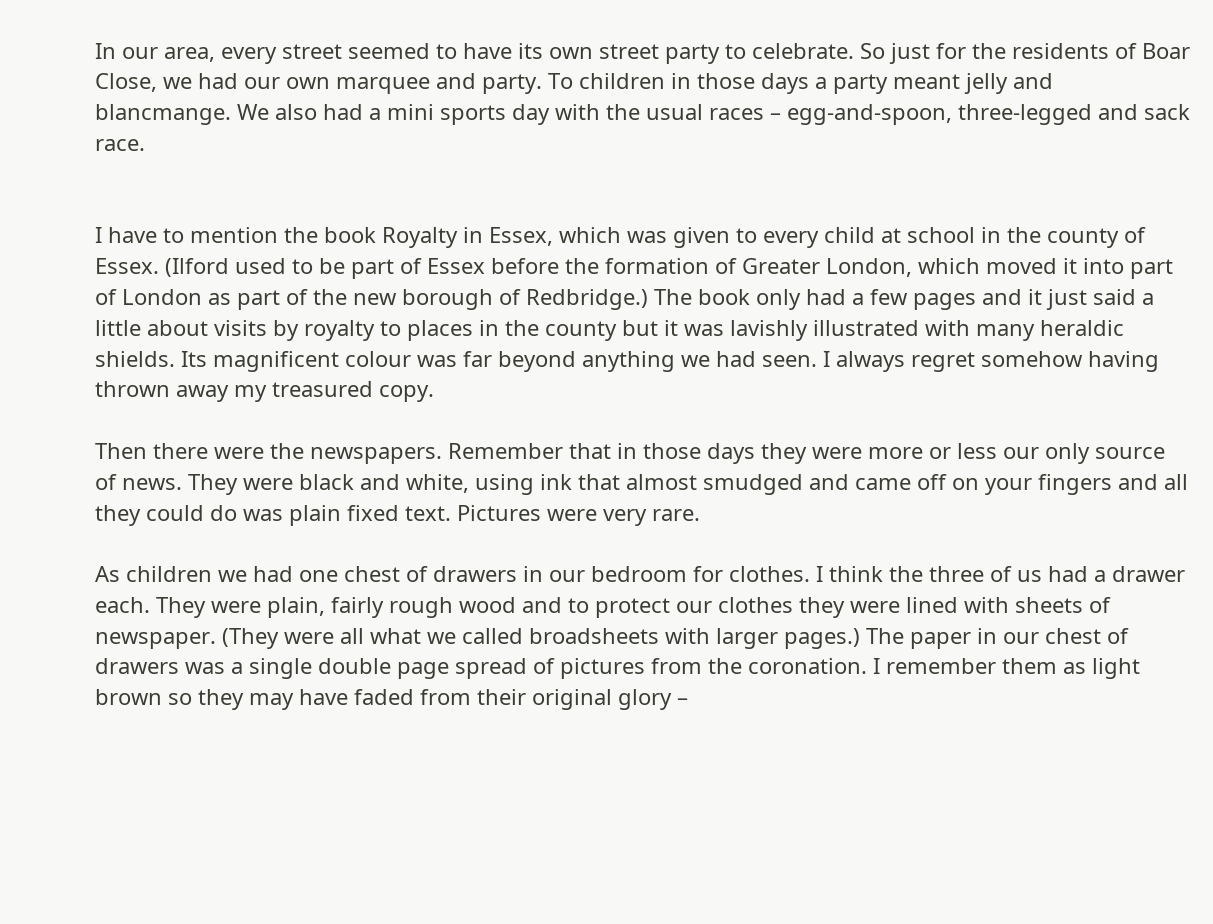In our area, every street seemed to have its own street party to celebrate. So just for the residents of Boar Close, we had our own marquee and party. To children in those days a party meant jelly and blancmange. We also had a mini sports day with the usual races – egg-and-spoon, three-legged and sack race.


I have to mention the book Royalty in Essex, which was given to every child at school in the county of Essex. (Ilford used to be part of Essex before the formation of Greater London, which moved it into part of London as part of the new borough of Redbridge.) The book only had a few pages and it just said a little about visits by royalty to places in the county but it was lavishly illustrated with many heraldic shields. Its magnificent colour was far beyond anything we had seen. I always regret somehow having thrown away my treasured copy.

Then there were the newspapers. Remember that in those days they were more or less our only source of news. They were black and white, using ink that almost smudged and came off on your fingers and all they could do was plain fixed text. Pictures were very rare.

As children we had one chest of drawers in our bedroom for clothes. I think the three of us had a drawer each. They were plain, fairly rough wood and to protect our clothes they were lined with sheets of newspaper. (They were all what we called broadsheets with larger pages.) The paper in our chest of drawers was a single double page spread of pictures from the coronation. I remember them as light brown so they may have faded from their original glory –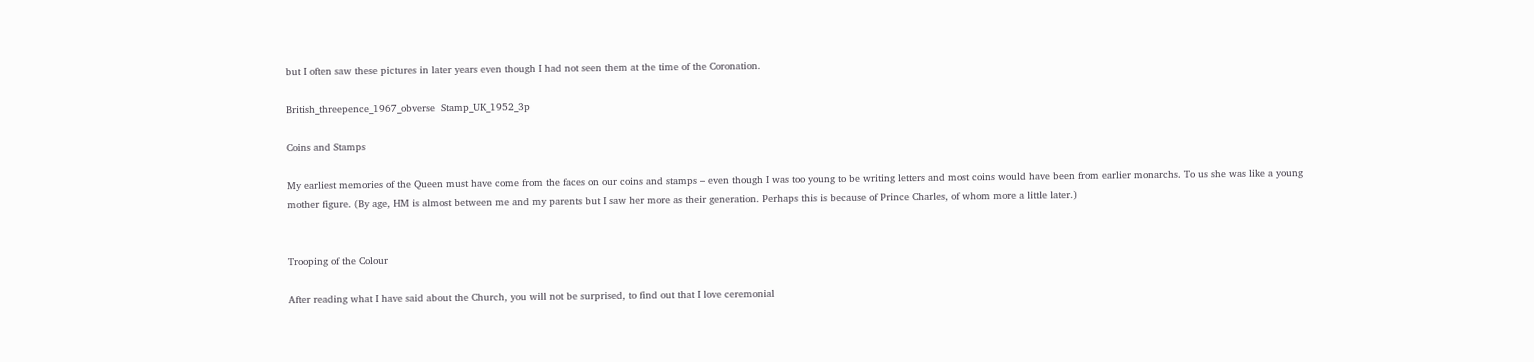but I often saw these pictures in later years even though I had not seen them at the time of the Coronation.

British_threepence_1967_obverse  Stamp_UK_1952_3p

Coins and Stamps

My earliest memories of the Queen must have come from the faces on our coins and stamps – even though I was too young to be writing letters and most coins would have been from earlier monarchs. To us she was like a young mother figure. (By age, HM is almost between me and my parents but I saw her more as their generation. Perhaps this is because of Prince Charles, of whom more a little later.)


Trooping of the Colour

After reading what I have said about the Church, you will not be surprised, to find out that I love ceremonial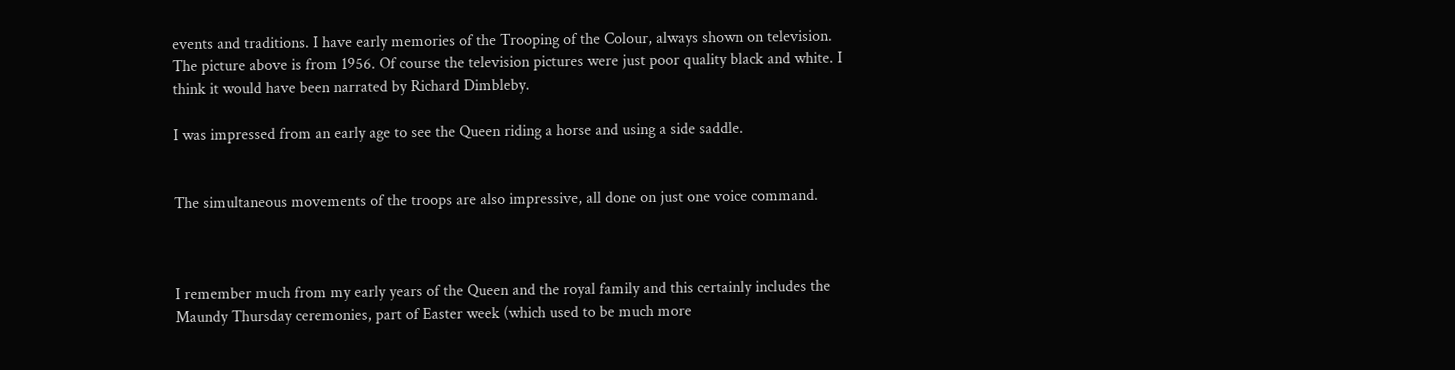events and traditions. I have early memories of the Trooping of the Colour, always shown on television. The picture above is from 1956. Of course the television pictures were just poor quality black and white. I think it would have been narrated by Richard Dimbleby.

I was impressed from an early age to see the Queen riding a horse and using a side saddle.


The simultaneous movements of the troops are also impressive, all done on just one voice command.



I remember much from my early years of the Queen and the royal family and this certainly includes the Maundy Thursday ceremonies, part of Easter week (which used to be much more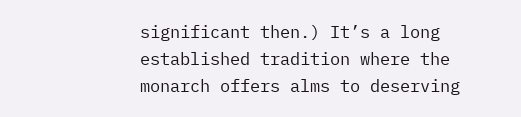significant then.) It’s a long established tradition where the monarch offers alms to deserving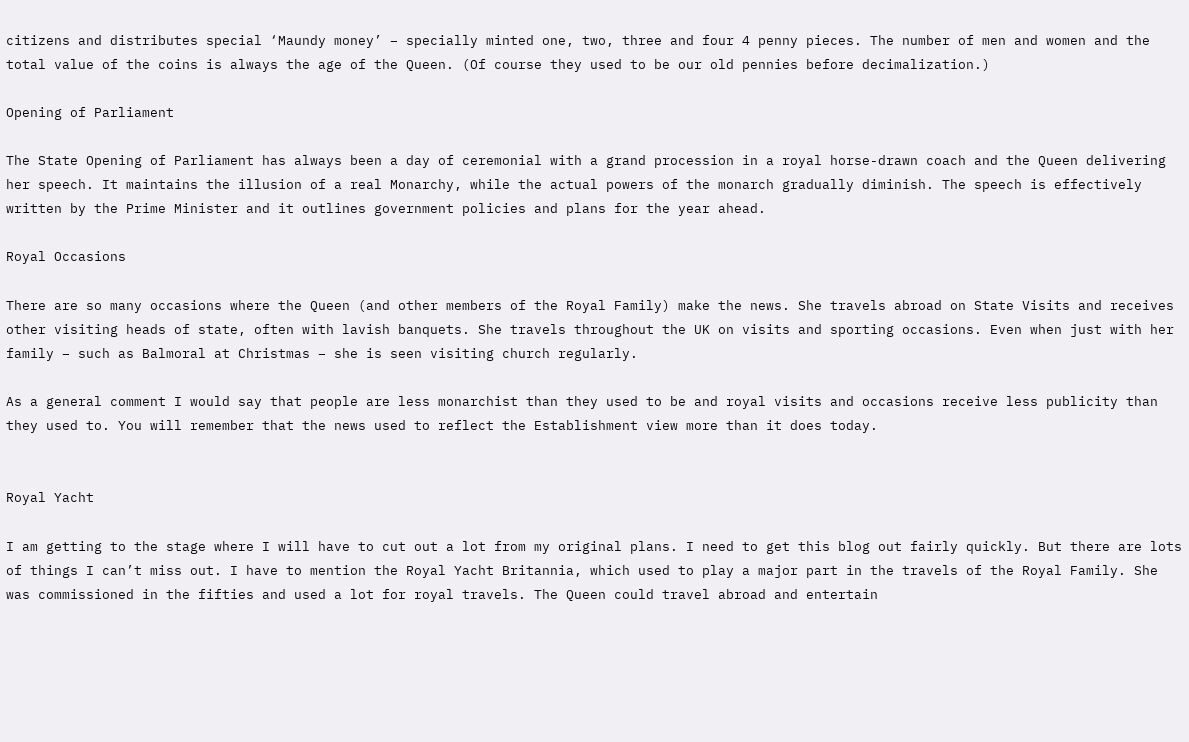citizens and distributes special ‘Maundy money’ – specially minted one, two, three and four 4 penny pieces. The number of men and women and the total value of the coins is always the age of the Queen. (Of course they used to be our old pennies before decimalization.)

Opening of Parliament

The State Opening of Parliament has always been a day of ceremonial with a grand procession in a royal horse-drawn coach and the Queen delivering her speech. It maintains the illusion of a real Monarchy, while the actual powers of the monarch gradually diminish. The speech is effectively written by the Prime Minister and it outlines government policies and plans for the year ahead.

Royal Occasions

There are so many occasions where the Queen (and other members of the Royal Family) make the news. She travels abroad on State Visits and receives other visiting heads of state, often with lavish banquets. She travels throughout the UK on visits and sporting occasions. Even when just with her family – such as Balmoral at Christmas – she is seen visiting church regularly.

As a general comment I would say that people are less monarchist than they used to be and royal visits and occasions receive less publicity than they used to. You will remember that the news used to reflect the Establishment view more than it does today.


Royal Yacht

I am getting to the stage where I will have to cut out a lot from my original plans. I need to get this blog out fairly quickly. But there are lots of things I can’t miss out. I have to mention the Royal Yacht Britannia, which used to play a major part in the travels of the Royal Family. She was commissioned in the fifties and used a lot for royal travels. The Queen could travel abroad and entertain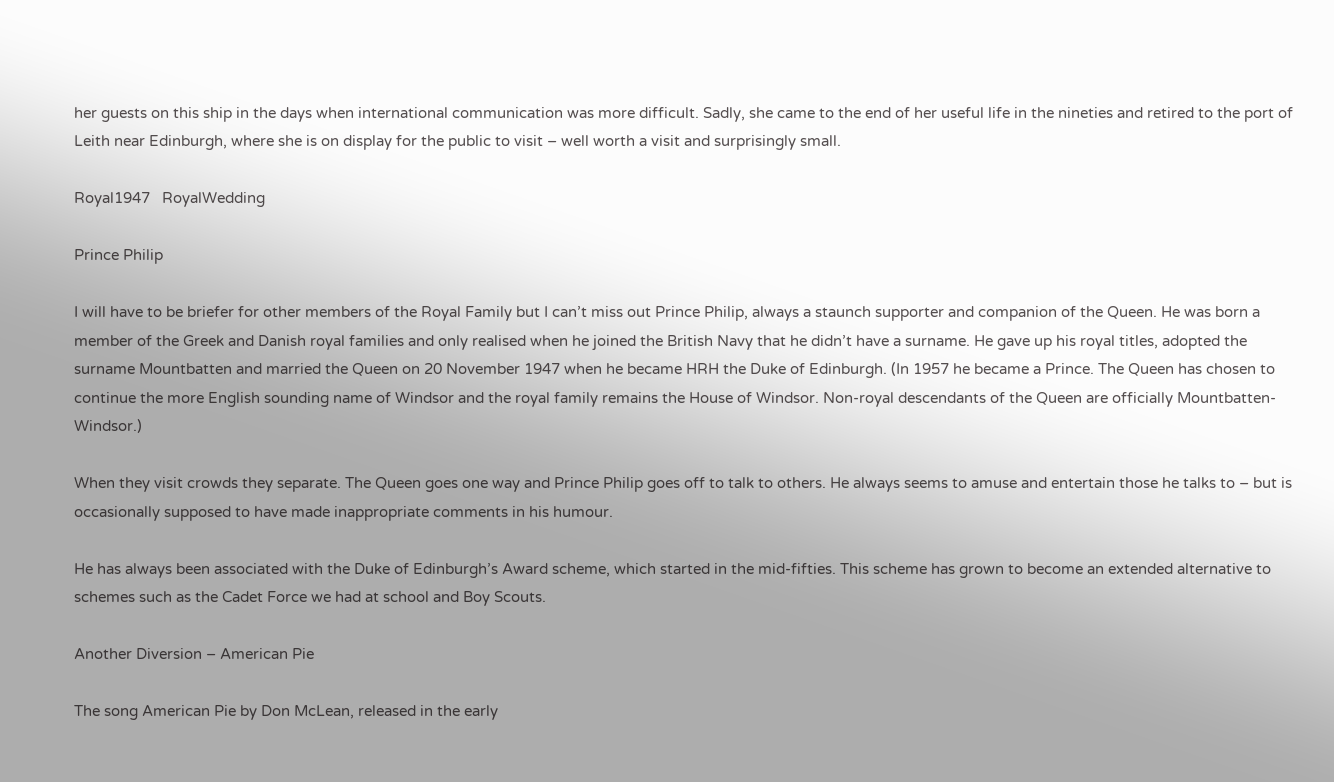her guests on this ship in the days when international communication was more difficult. Sadly, she came to the end of her useful life in the nineties and retired to the port of Leith near Edinburgh, where she is on display for the public to visit – well worth a visit and surprisingly small.

Royal1947   RoyalWedding

Prince Philip

I will have to be briefer for other members of the Royal Family but I can’t miss out Prince Philip, always a staunch supporter and companion of the Queen. He was born a member of the Greek and Danish royal families and only realised when he joined the British Navy that he didn’t have a surname. He gave up his royal titles, adopted the surname Mountbatten and married the Queen on 20 November 1947 when he became HRH the Duke of Edinburgh. (In 1957 he became a Prince. The Queen has chosen to continue the more English sounding name of Windsor and the royal family remains the House of Windsor. Non-royal descendants of the Queen are officially Mountbatten-Windsor.)

When they visit crowds they separate. The Queen goes one way and Prince Philip goes off to talk to others. He always seems to amuse and entertain those he talks to – but is occasionally supposed to have made inappropriate comments in his humour.

He has always been associated with the Duke of Edinburgh’s Award scheme, which started in the mid-fifties. This scheme has grown to become an extended alternative to schemes such as the Cadet Force we had at school and Boy Scouts.

Another Diversion – American Pie

The song American Pie by Don McLean, released in the early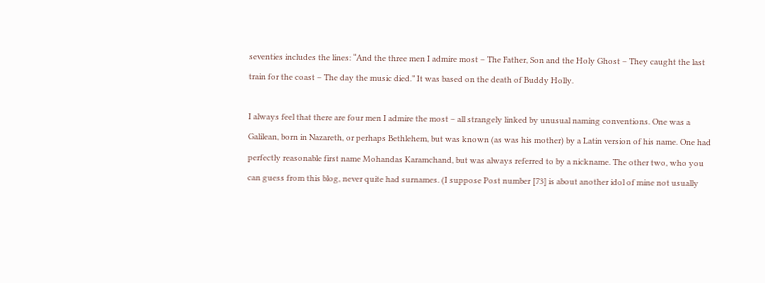seventies includes the lines: “And the three men I admire most – The Father, Son and the Holy Ghost – They caught the last train for the coast – The day the music died.” It was based on the death of Buddy Holly.

I always feel that there are four men I admire the most – all strangely linked by unusual naming conventions. One was a Galilean, born in Nazareth, or perhaps Bethlehem, but was known (as was his mother) by a Latin version of his name. One had perfectly reasonable first name Mohandas Karamchand, but was always referred to by a nickname. The other two, who you can guess from this blog, never quite had surnames. (I suppose Post number [73] is about another idol of mine not usually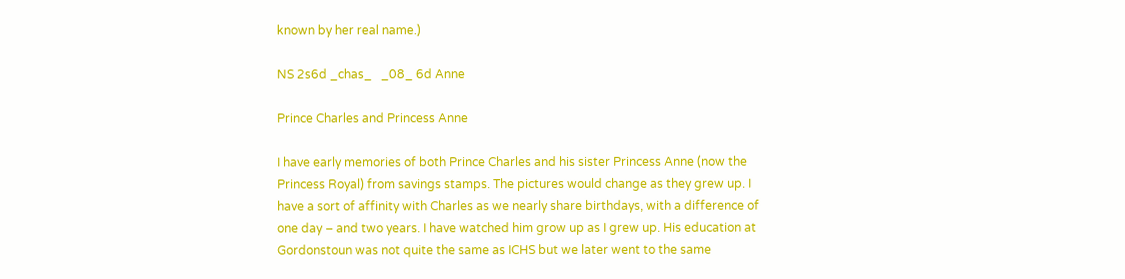known by her real name.)

NS 2s6d _chas_   _08_ 6d Anne

Prince Charles and Princess Anne

I have early memories of both Prince Charles and his sister Princess Anne (now the Princess Royal) from savings stamps. The pictures would change as they grew up. I have a sort of affinity with Charles as we nearly share birthdays, with a difference of one day – and two years. I have watched him grow up as I grew up. His education at Gordonstoun was not quite the same as ICHS but we later went to the same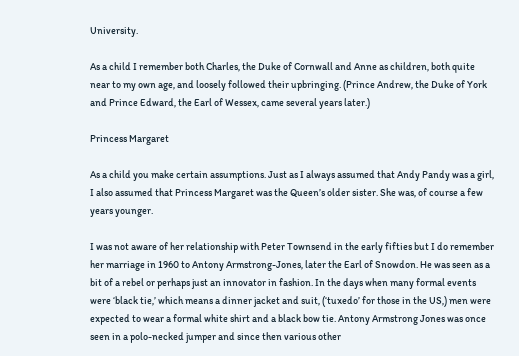University.

As a child I remember both Charles, the Duke of Cornwall and Anne as children, both quite near to my own age, and loosely followed their upbringing. (Prince Andrew, the Duke of York and Prince Edward, the Earl of Wessex, came several years later.)

Princess Margaret

As a child you make certain assumptions. Just as I always assumed that Andy Pandy was a girl, I also assumed that Princess Margaret was the Queen’s older sister. She was, of course a few years younger.

I was not aware of her relationship with Peter Townsend in the early fifties but I do remember her marriage in 1960 to Antony Armstrong-Jones, later the Earl of Snowdon. He was seen as a bit of a rebel or perhaps just an innovator in fashion. In the days when many formal events were ‘black tie,’ which means a dinner jacket and suit, (‘tuxedo’ for those in the US,) men were expected to wear a formal white shirt and a black bow tie. Antony Armstrong Jones was once seen in a polo-necked jumper and since then various other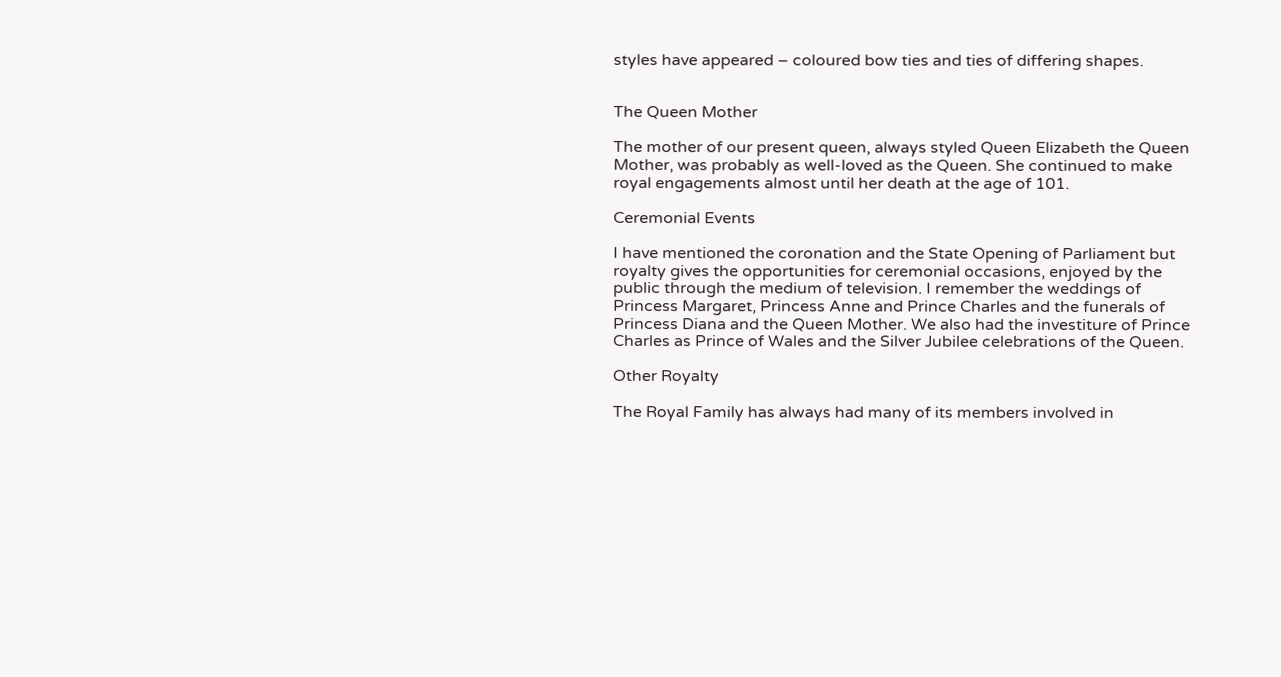styles have appeared – coloured bow ties and ties of differing shapes.


The Queen Mother

The mother of our present queen, always styled Queen Elizabeth the Queen Mother, was probably as well-loved as the Queen. She continued to make royal engagements almost until her death at the age of 101.

Ceremonial Events

I have mentioned the coronation and the State Opening of Parliament but royalty gives the opportunities for ceremonial occasions, enjoyed by the public through the medium of television. I remember the weddings of Princess Margaret, Princess Anne and Prince Charles and the funerals of Princess Diana and the Queen Mother. We also had the investiture of Prince Charles as Prince of Wales and the Silver Jubilee celebrations of the Queen.

Other Royalty

The Royal Family has always had many of its members involved in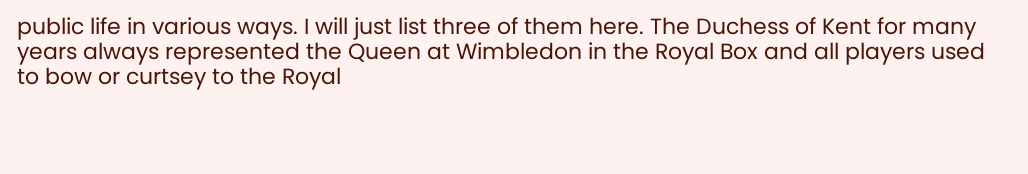public life in various ways. I will just list three of them here. The Duchess of Kent for many years always represented the Queen at Wimbledon in the Royal Box and all players used to bow or curtsey to the Royal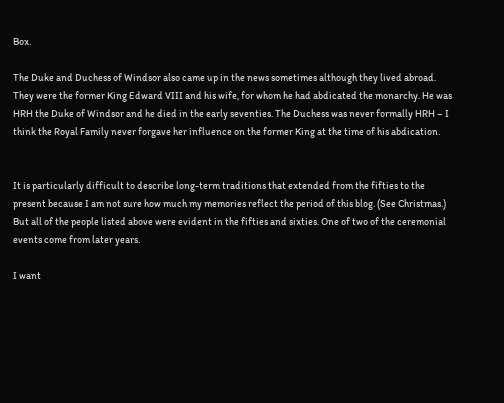Box.

The Duke and Duchess of Windsor also came up in the news sometimes although they lived abroad. They were the former King Edward VIII and his wife, for whom he had abdicated the monarchy. He was HRH the Duke of Windsor and he died in the early seventies. The Duchess was never formally HRH – I think the Royal Family never forgave her influence on the former King at the time of his abdication.


It is particularly difficult to describe long-term traditions that extended from the fifties to the present because I am not sure how much my memories reflect the period of this blog. (See Christmas.) But all of the people listed above were evident in the fifties and sixties. One of two of the ceremonial events come from later years.

I want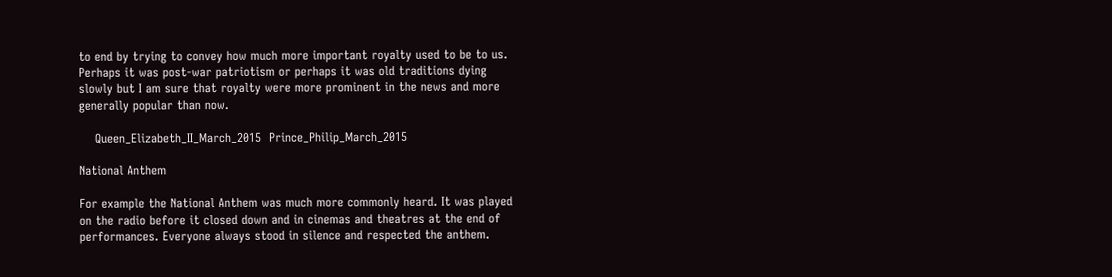to end by trying to convey how much more important royalty used to be to us. Perhaps it was post-war patriotism or perhaps it was old traditions dying slowly but I am sure that royalty were more prominent in the news and more generally popular than now.

    Queen_Elizabeth_II_March_2015  Prince_Philip_March_2015

National Anthem

For example the National Anthem was much more commonly heard. It was played on the radio before it closed down and in cinemas and theatres at the end of performances. Everyone always stood in silence and respected the anthem.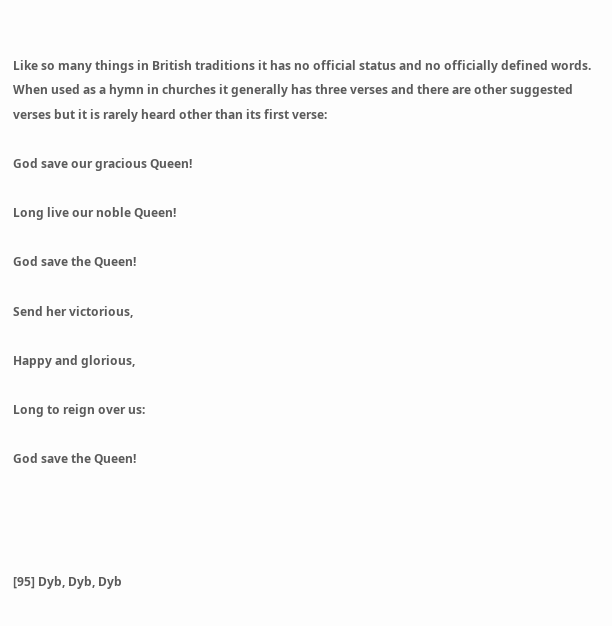Like so many things in British traditions it has no official status and no officially defined words. When used as a hymn in churches it generally has three verses and there are other suggested verses but it is rarely heard other than its first verse:

God save our gracious Queen!

Long live our noble Queen!

God save the Queen!

Send her victorious,

Happy and glorious,

Long to reign over us:

God save the Queen!




[95] Dyb, Dyb, Dyb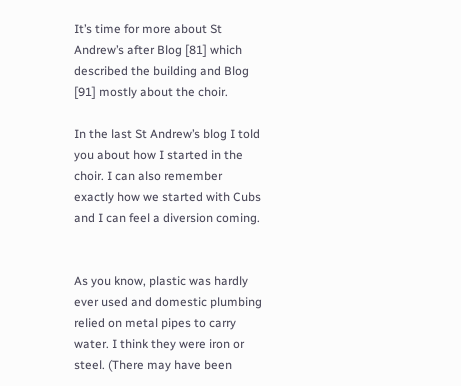It’s time for more about St Andrew’s after Blog [81] which described the building and Blog [91] mostly about the choir.

In the last St Andrew’s blog I told you about how I started in the choir. I can also remember exactly how we started with Cubs and I can feel a diversion coming.


As you know, plastic was hardly ever used and domestic plumbing relied on metal pipes to carry water. I think they were iron or steel. (There may have been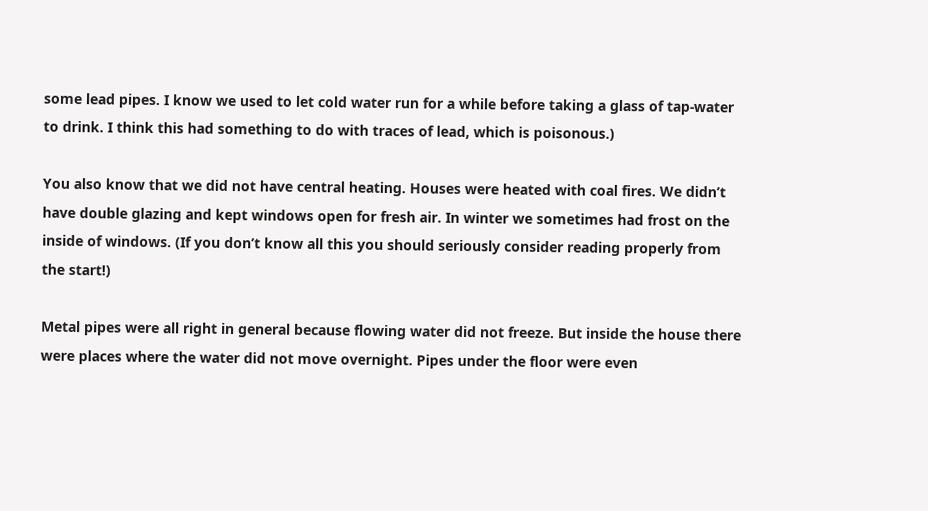some lead pipes. I know we used to let cold water run for a while before taking a glass of tap-water to drink. I think this had something to do with traces of lead, which is poisonous.)

You also know that we did not have central heating. Houses were heated with coal fires. We didn’t have double glazing and kept windows open for fresh air. In winter we sometimes had frost on the inside of windows. (If you don’t know all this you should seriously consider reading properly from the start!)

Metal pipes were all right in general because flowing water did not freeze. But inside the house there were places where the water did not move overnight. Pipes under the floor were even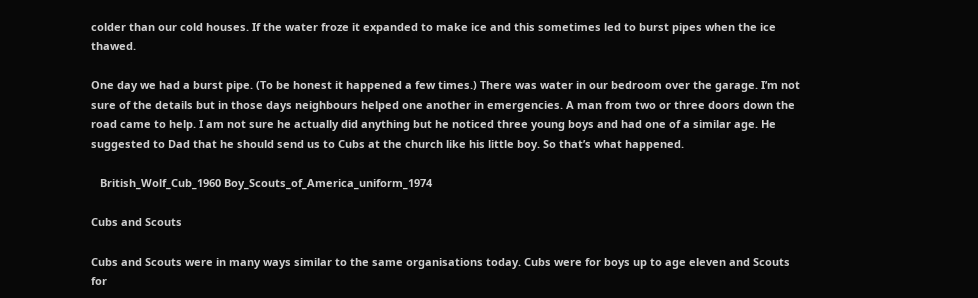colder than our cold houses. If the water froze it expanded to make ice and this sometimes led to burst pipes when the ice thawed.

One day we had a burst pipe. (To be honest it happened a few times.) There was water in our bedroom over the garage. I’m not sure of the details but in those days neighbours helped one another in emergencies. A man from two or three doors down the road came to help. I am not sure he actually did anything but he noticed three young boys and had one of a similar age. He suggested to Dad that he should send us to Cubs at the church like his little boy. So that’s what happened.

   British_Wolf_Cub_1960 Boy_Scouts_of_America_uniform_1974

Cubs and Scouts

Cubs and Scouts were in many ways similar to the same organisations today. Cubs were for boys up to age eleven and Scouts for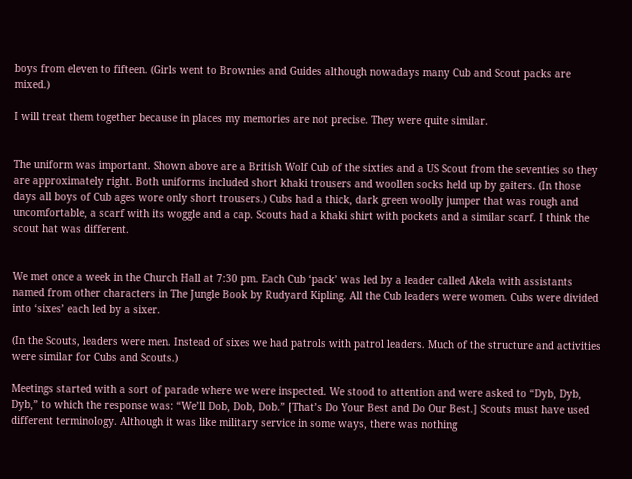boys from eleven to fifteen. (Girls went to Brownies and Guides although nowadays many Cub and Scout packs are mixed.)

I will treat them together because in places my memories are not precise. They were quite similar.


The uniform was important. Shown above are a British Wolf Cub of the sixties and a US Scout from the seventies so they are approximately right. Both uniforms included short khaki trousers and woollen socks held up by gaiters. (In those days all boys of Cub ages wore only short trousers.) Cubs had a thick, dark green woolly jumper that was rough and uncomfortable, a scarf with its woggle and a cap. Scouts had a khaki shirt with pockets and a similar scarf. I think the scout hat was different.


We met once a week in the Church Hall at 7:30 pm. Each Cub ‘pack’ was led by a leader called Akela with assistants named from other characters in The Jungle Book by Rudyard Kipling. All the Cub leaders were women. Cubs were divided into ‘sixes’ each led by a sixer.

(In the Scouts, leaders were men. Instead of sixes we had patrols with patrol leaders. Much of the structure and activities were similar for Cubs and Scouts.)

Meetings started with a sort of parade where we were inspected. We stood to attention and were asked to “Dyb, Dyb, Dyb,” to which the response was: “We’ll Dob, Dob, Dob.” [That’s Do Your Best and Do Our Best.] Scouts must have used different terminology. Although it was like military service in some ways, there was nothing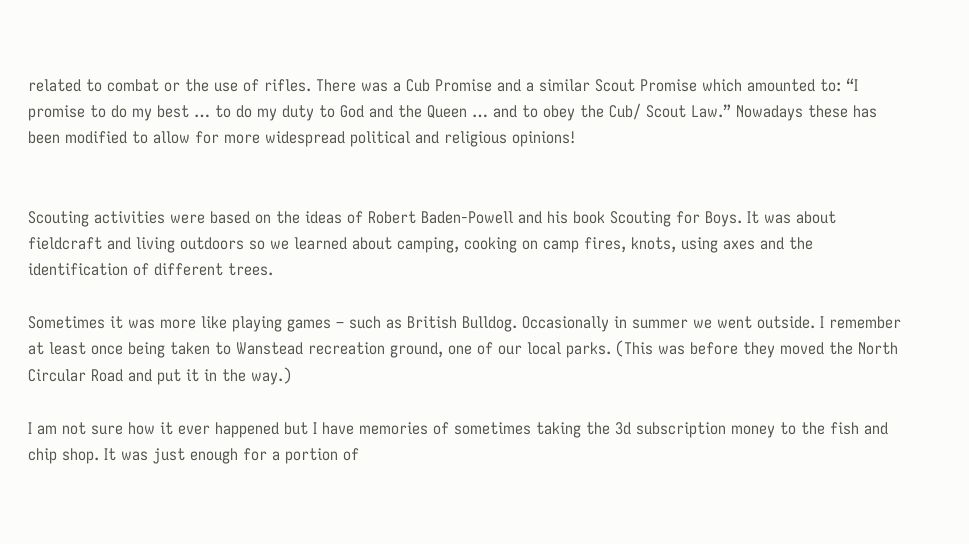related to combat or the use of rifles. There was a Cub Promise and a similar Scout Promise which amounted to: “I promise to do my best … to do my duty to God and the Queen … and to obey the Cub/ Scout Law.” Nowadays these has been modified to allow for more widespread political and religious opinions!


Scouting activities were based on the ideas of Robert Baden-Powell and his book Scouting for Boys. It was about fieldcraft and living outdoors so we learned about camping, cooking on camp fires, knots, using axes and the identification of different trees.

Sometimes it was more like playing games – such as British Bulldog. Occasionally in summer we went outside. I remember at least once being taken to Wanstead recreation ground, one of our local parks. (This was before they moved the North Circular Road and put it in the way.)

I am not sure how it ever happened but I have memories of sometimes taking the 3d subscription money to the fish and chip shop. It was just enough for a portion of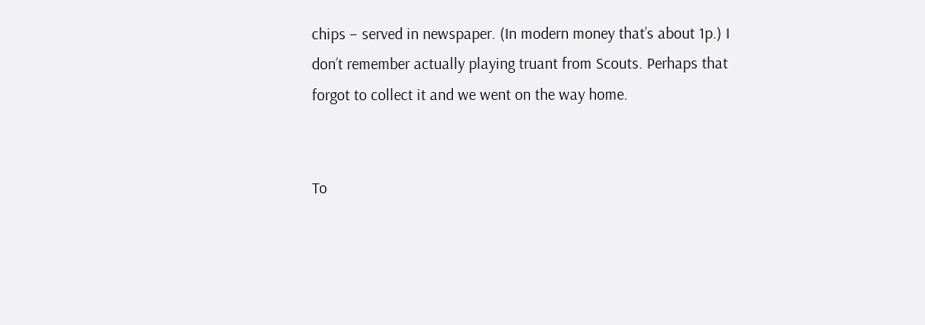chips – served in newspaper. (In modern money that’s about 1p.) I don’t remember actually playing truant from Scouts. Perhaps that forgot to collect it and we went on the way home.


To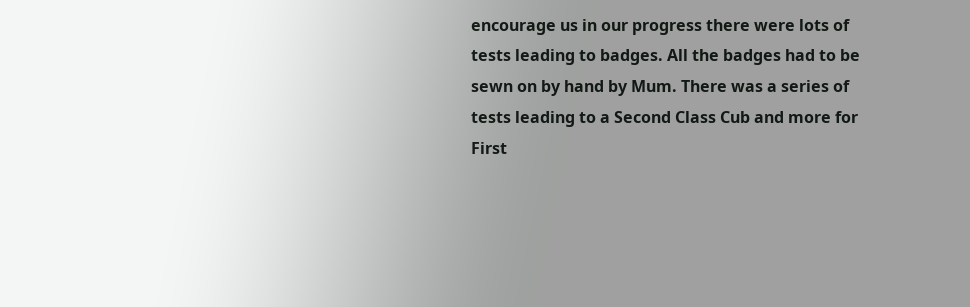encourage us in our progress there were lots of tests leading to badges. All the badges had to be sewn on by hand by Mum. There was a series of tests leading to a Second Class Cub and more for First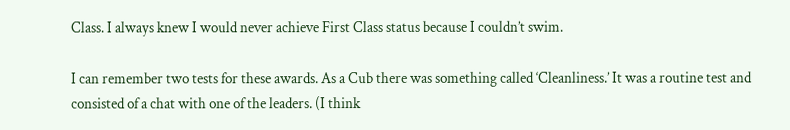Class. I always knew I would never achieve First Class status because I couldn’t swim.

I can remember two tests for these awards. As a Cub there was something called ‘Cleanliness.’ It was a routine test and consisted of a chat with one of the leaders. (I think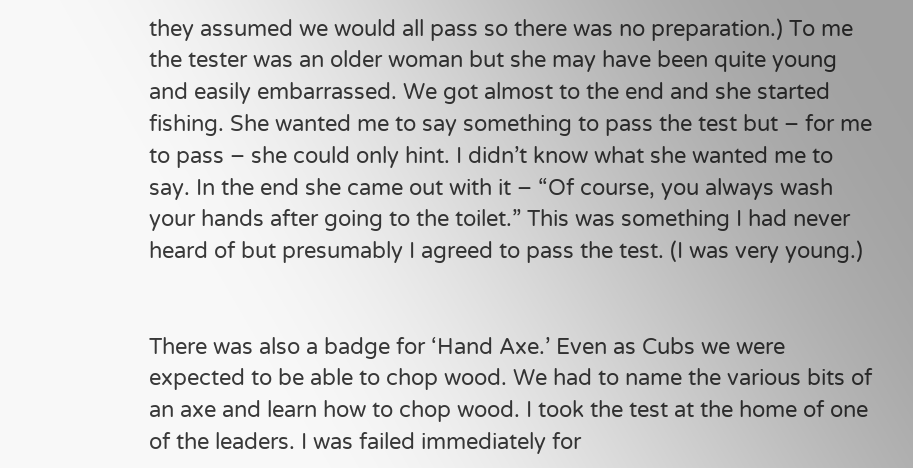they assumed we would all pass so there was no preparation.) To me the tester was an older woman but she may have been quite young and easily embarrassed. We got almost to the end and she started fishing. She wanted me to say something to pass the test but – for me to pass – she could only hint. I didn’t know what she wanted me to say. In the end she came out with it – “Of course, you always wash your hands after going to the toilet.” This was something I had never heard of but presumably I agreed to pass the test. (I was very young.)


There was also a badge for ‘Hand Axe.’ Even as Cubs we were expected to be able to chop wood. We had to name the various bits of an axe and learn how to chop wood. I took the test at the home of one of the leaders. I was failed immediately for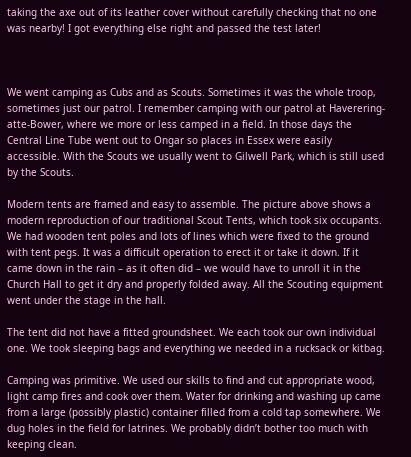taking the axe out of its leather cover without carefully checking that no one was nearby! I got everything else right and passed the test later!



We went camping as Cubs and as Scouts. Sometimes it was the whole troop, sometimes just our patrol. I remember camping with our patrol at Haverering-atte-Bower, where we more or less camped in a field. In those days the Central Line Tube went out to Ongar so places in Essex were easily accessible. With the Scouts we usually went to Gilwell Park, which is still used by the Scouts.

Modern tents are framed and easy to assemble. The picture above shows a modern reproduction of our traditional Scout Tents, which took six occupants. We had wooden tent poles and lots of lines which were fixed to the ground with tent pegs. It was a difficult operation to erect it or take it down. If it came down in the rain – as it often did – we would have to unroll it in the Church Hall to get it dry and properly folded away. All the Scouting equipment went under the stage in the hall.

The tent did not have a fitted groundsheet. We each took our own individual one. We took sleeping bags and everything we needed in a rucksack or kitbag.

Camping was primitive. We used our skills to find and cut appropriate wood, light camp fires and cook over them. Water for drinking and washing up came from a large (possibly plastic) container filled from a cold tap somewhere. We dug holes in the field for latrines. We probably didn’t bother too much with keeping clean.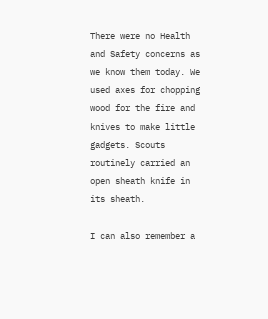There were no Health and Safety concerns as we know them today. We used axes for chopping wood for the fire and knives to make little gadgets. Scouts routinely carried an open sheath knife in its sheath.

I can also remember a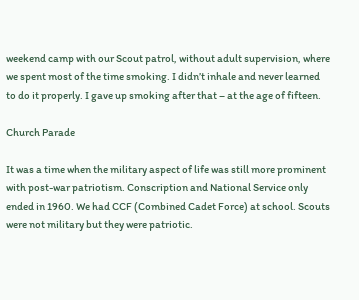weekend camp with our Scout patrol, without adult supervision, where we spent most of the time smoking. I didn’t inhale and never learned to do it properly. I gave up smoking after that – at the age of fifteen.

Church Parade

It was a time when the military aspect of life was still more prominent with post-war patriotism. Conscription and National Service only ended in 1960. We had CCF (Combined Cadet Force) at school. Scouts were not military but they were patriotic.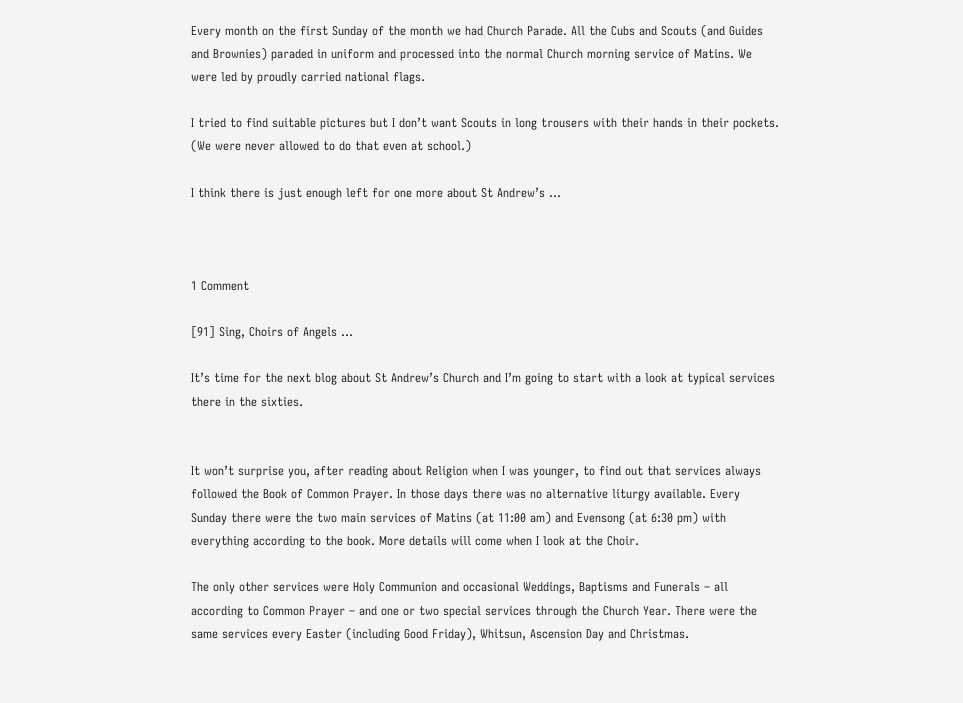Every month on the first Sunday of the month we had Church Parade. All the Cubs and Scouts (and Guides and Brownies) paraded in uniform and processed into the normal Church morning service of Matins. We were led by proudly carried national flags.

I tried to find suitable pictures but I don’t want Scouts in long trousers with their hands in their pockets. (We were never allowed to do that even at school.)

I think there is just enough left for one more about St Andrew’s …



1 Comment

[91] Sing, Choirs of Angels …

It’s time for the next blog about St Andrew’s Church and I’m going to start with a look at typical services there in the sixties.


It won’t surprise you, after reading about Religion when I was younger, to find out that services always followed the Book of Common Prayer. In those days there was no alternative liturgy available. Every Sunday there were the two main services of Matins (at 11:00 am) and Evensong (at 6:30 pm) with everything according to the book. More details will come when I look at the Choir.

The only other services were Holy Communion and occasional Weddings, Baptisms and Funerals – all according to Common Prayer – and one or two special services through the Church Year. There were the same services every Easter (including Good Friday), Whitsun, Ascension Day and Christmas.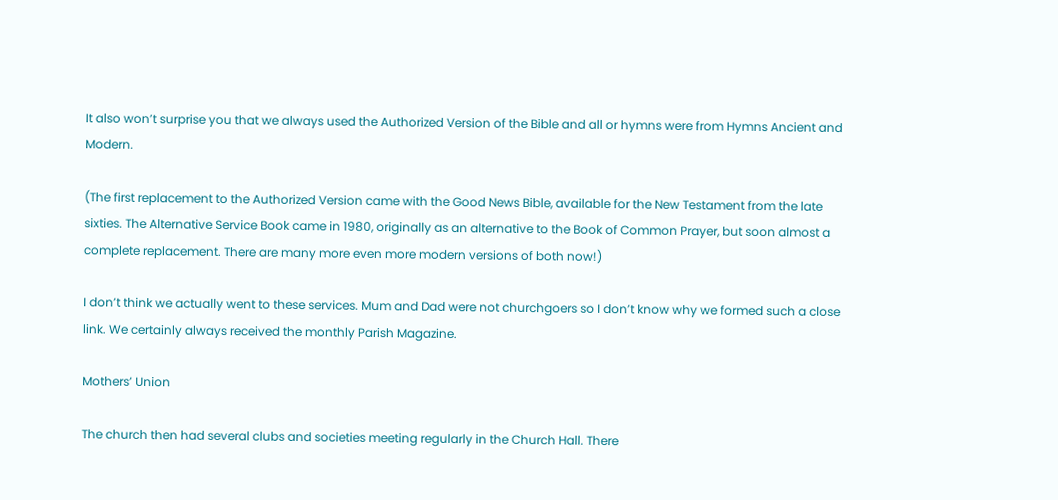It also won’t surprise you that we always used the Authorized Version of the Bible and all or hymns were from Hymns Ancient and Modern.

(The first replacement to the Authorized Version came with the Good News Bible, available for the New Testament from the late sixties. The Alternative Service Book came in 1980, originally as an alternative to the Book of Common Prayer, but soon almost a complete replacement. There are many more even more modern versions of both now!)

I don’t think we actually went to these services. Mum and Dad were not churchgoers so I don’t know why we formed such a close link. We certainly always received the monthly Parish Magazine.

Mothers’ Union

The church then had several clubs and societies meeting regularly in the Church Hall. There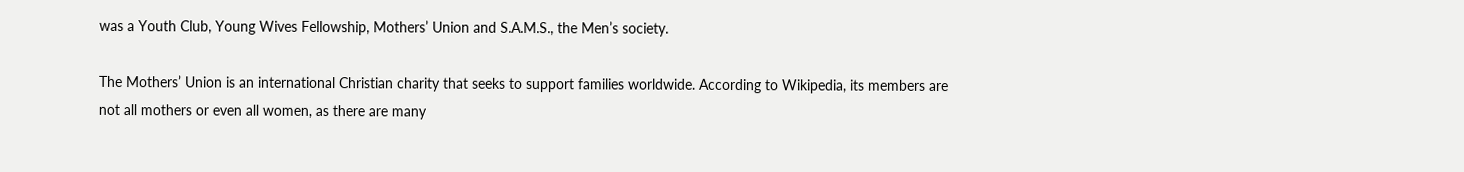was a Youth Club, Young Wives Fellowship, Mothers’ Union and S.A.M.S., the Men’s society.

The Mothers’ Union is an international Christian charity that seeks to support families worldwide. According to Wikipedia, its members are not all mothers or even all women, as there are many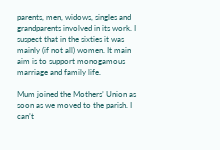parents, men, widows, singles and grandparents involved in its work. I suspect that in the sixties it was mainly (if not all) women. It main aim is to support monogamous marriage and family life.

Mum joined the Mothers’ Union as soon as we moved to the parish. I can’t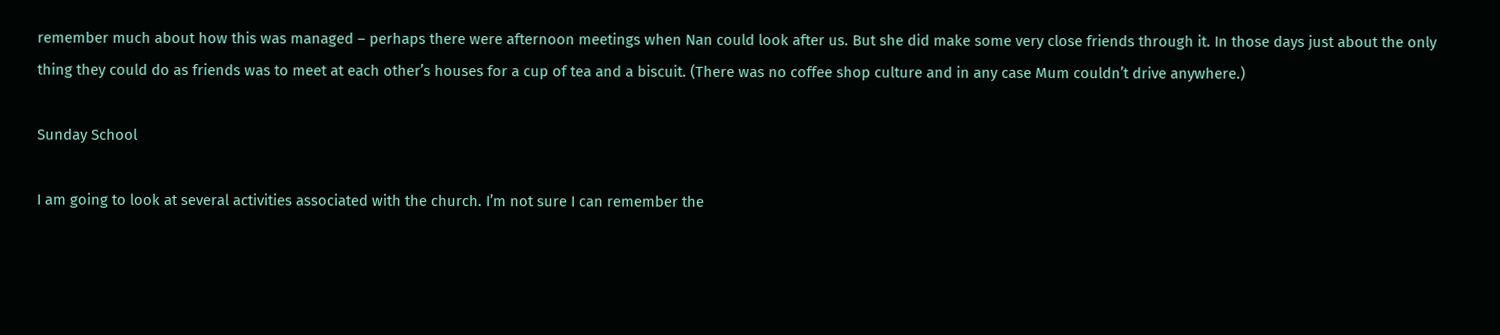remember much about how this was managed – perhaps there were afternoon meetings when Nan could look after us. But she did make some very close friends through it. In those days just about the only thing they could do as friends was to meet at each other’s houses for a cup of tea and a biscuit. (There was no coffee shop culture and in any case Mum couldn’t drive anywhere.)

Sunday School

I am going to look at several activities associated with the church. I’m not sure I can remember the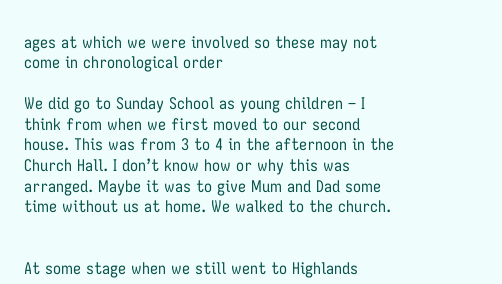ages at which we were involved so these may not come in chronological order

We did go to Sunday School as young children – I think from when we first moved to our second house. This was from 3 to 4 in the afternoon in the Church Hall. I don’t know how or why this was arranged. Maybe it was to give Mum and Dad some time without us at home. We walked to the church.


At some stage when we still went to Highlands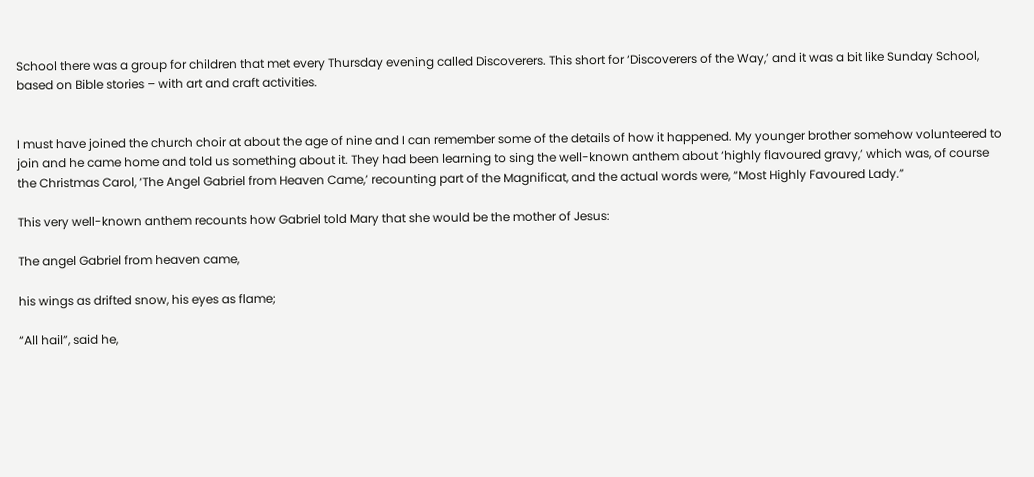School there was a group for children that met every Thursday evening called Discoverers. This short for ‘Discoverers of the Way,’ and it was a bit like Sunday School, based on Bible stories – with art and craft activities.


I must have joined the church choir at about the age of nine and I can remember some of the details of how it happened. My younger brother somehow volunteered to join and he came home and told us something about it. They had been learning to sing the well-known anthem about ‘highly flavoured gravy,’ which was, of course the Christmas Carol, ‘The Angel Gabriel from Heaven Came,’ recounting part of the Magnificat, and the actual words were, “Most Highly Favoured Lady.”

This very well-known anthem recounts how Gabriel told Mary that she would be the mother of Jesus:

The angel Gabriel from heaven came,

his wings as drifted snow, his eyes as flame;

“All hail”, said he,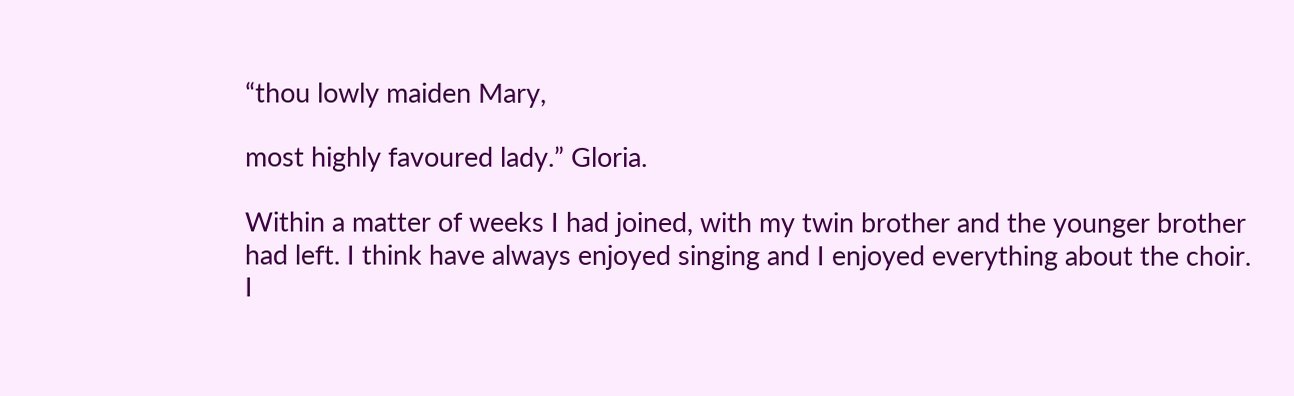“thou lowly maiden Mary,

most highly favoured lady.” Gloria.

Within a matter of weeks I had joined, with my twin brother and the younger brother had left. I think have always enjoyed singing and I enjoyed everything about the choir. I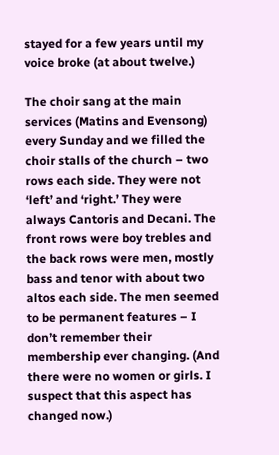stayed for a few years until my voice broke (at about twelve.)

The choir sang at the main services (Matins and Evensong) every Sunday and we filled the choir stalls of the church – two rows each side. They were not ‘left’ and ‘right.’ They were always Cantoris and Decani. The front rows were boy trebles and the back rows were men, mostly bass and tenor with about two altos each side. The men seemed to be permanent features – I don’t remember their membership ever changing. (And there were no women or girls. I suspect that this aspect has changed now.)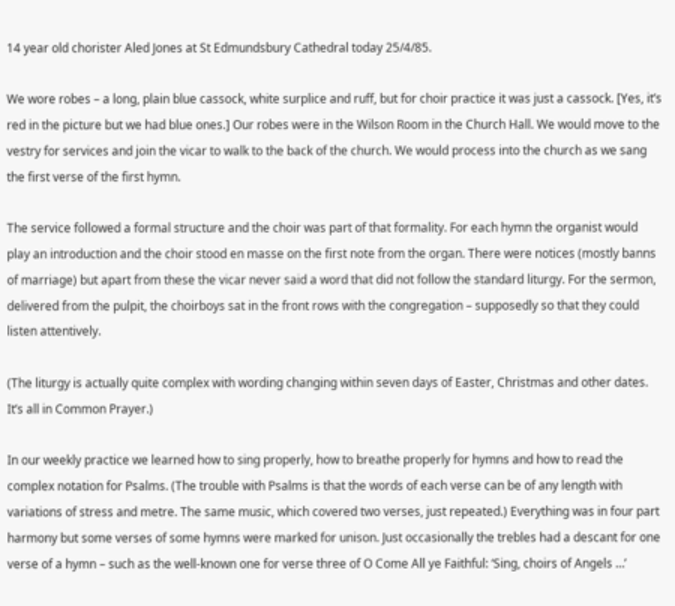14 year old chorister Aled Jones at St Edmundsbury Cathedral today 25/4/85.

We wore robes – a long, plain blue cassock, white surplice and ruff, but for choir practice it was just a cassock. [Yes, it’s red in the picture but we had blue ones.] Our robes were in the Wilson Room in the Church Hall. We would move to the vestry for services and join the vicar to walk to the back of the church. We would process into the church as we sang the first verse of the first hymn.

The service followed a formal structure and the choir was part of that formality. For each hymn the organist would play an introduction and the choir stood en masse on the first note from the organ. There were notices (mostly banns of marriage) but apart from these the vicar never said a word that did not follow the standard liturgy. For the sermon, delivered from the pulpit, the choirboys sat in the front rows with the congregation – supposedly so that they could listen attentively.

(The liturgy is actually quite complex with wording changing within seven days of Easter, Christmas and other dates. It’s all in Common Prayer.)

In our weekly practice we learned how to sing properly, how to breathe properly for hymns and how to read the complex notation for Psalms. (The trouble with Psalms is that the words of each verse can be of any length with variations of stress and metre. The same music, which covered two verses, just repeated.) Everything was in four part harmony but some verses of some hymns were marked for unison. Just occasionally the trebles had a descant for one verse of a hymn – such as the well-known one for verse three of O Come All ye Faithful: ‘Sing, choirs of Angels …’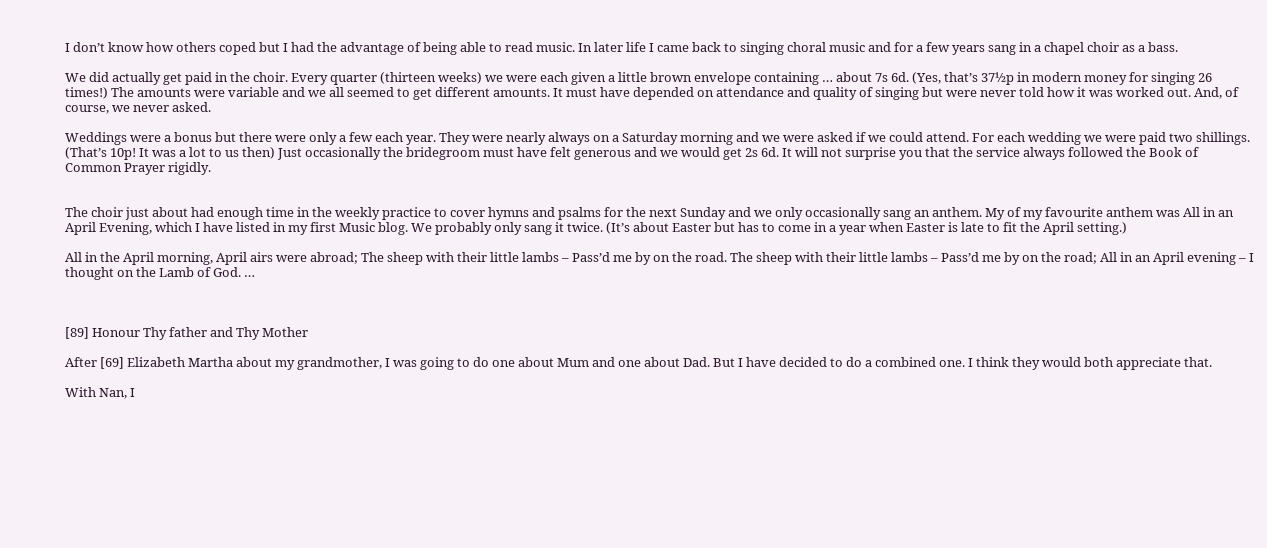I don’t know how others coped but I had the advantage of being able to read music. In later life I came back to singing choral music and for a few years sang in a chapel choir as a bass.

We did actually get paid in the choir. Every quarter (thirteen weeks) we were each given a little brown envelope containing … about 7s 6d. (Yes, that’s 37½p in modern money for singing 26 times!) The amounts were variable and we all seemed to get different amounts. It must have depended on attendance and quality of singing but were never told how it was worked out. And, of course, we never asked.

Weddings were a bonus but there were only a few each year. They were nearly always on a Saturday morning and we were asked if we could attend. For each wedding we were paid two shillings. (That’s 10p! It was a lot to us then) Just occasionally the bridegroom must have felt generous and we would get 2s 6d. It will not surprise you that the service always followed the Book of Common Prayer rigidly.


The choir just about had enough time in the weekly practice to cover hymns and psalms for the next Sunday and we only occasionally sang an anthem. My of my favourite anthem was All in an April Evening, which I have listed in my first Music blog. We probably only sang it twice. (It’s about Easter but has to come in a year when Easter is late to fit the April setting.)

All in the April morning, April airs were abroad; The sheep with their little lambs – Pass’d me by on the road. The sheep with their little lambs – Pass’d me by on the road; All in an April evening – I thought on the Lamb of God. …



[89] Honour Thy father and Thy Mother

After [69] Elizabeth Martha about my grandmother, I was going to do one about Mum and one about Dad. But I have decided to do a combined one. I think they would both appreciate that.

With Nan, I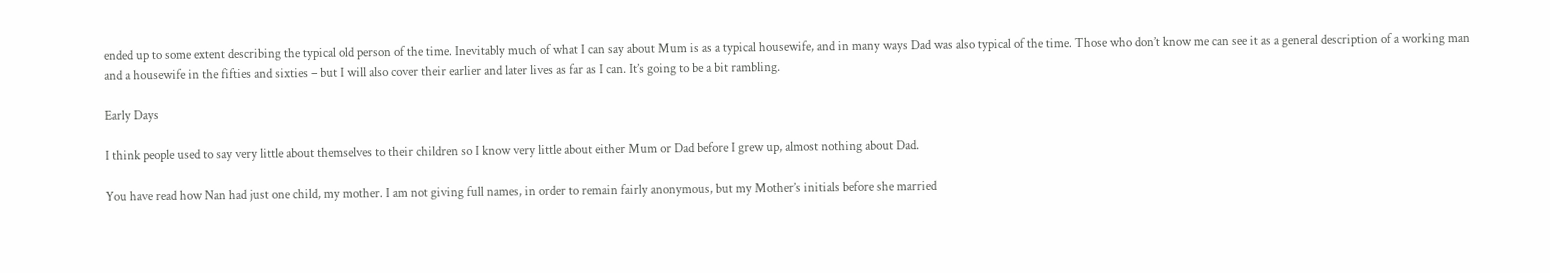ended up to some extent describing the typical old person of the time. Inevitably much of what I can say about Mum is as a typical housewife, and in many ways Dad was also typical of the time. Those who don’t know me can see it as a general description of a working man and a housewife in the fifties and sixties – but I will also cover their earlier and later lives as far as I can. It’s going to be a bit rambling.

Early Days

I think people used to say very little about themselves to their children so I know very little about either Mum or Dad before I grew up, almost nothing about Dad.

You have read how Nan had just one child, my mother. I am not giving full names, in order to remain fairly anonymous, but my Mother’s initials before she married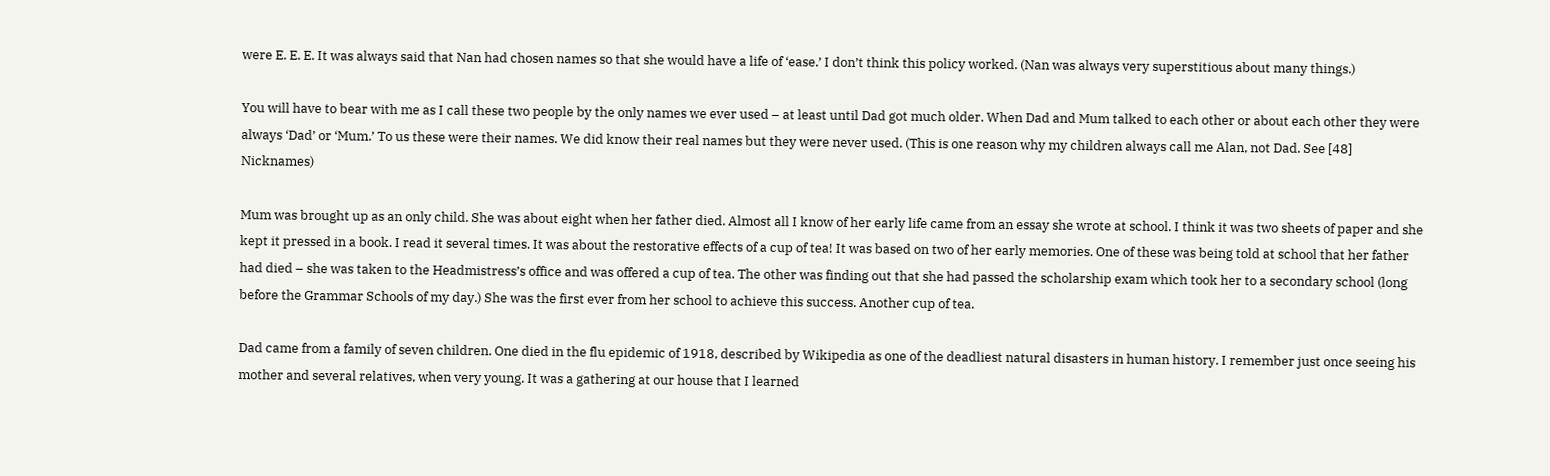were E. E. E. It was always said that Nan had chosen names so that she would have a life of ‘ease.’ I don’t think this policy worked. (Nan was always very superstitious about many things.)

You will have to bear with me as I call these two people by the only names we ever used – at least until Dad got much older. When Dad and Mum talked to each other or about each other they were always ‘Dad’ or ‘Mum.’ To us these were their names. We did know their real names but they were never used. (This is one reason why my children always call me Alan, not Dad. See [48] Nicknames)

Mum was brought up as an only child. She was about eight when her father died. Almost all I know of her early life came from an essay she wrote at school. I think it was two sheets of paper and she kept it pressed in a book. I read it several times. It was about the restorative effects of a cup of tea! It was based on two of her early memories. One of these was being told at school that her father had died – she was taken to the Headmistress’s office and was offered a cup of tea. The other was finding out that she had passed the scholarship exam which took her to a secondary school (long before the Grammar Schools of my day.) She was the first ever from her school to achieve this success. Another cup of tea.

Dad came from a family of seven children. One died in the flu epidemic of 1918, described by Wikipedia as one of the deadliest natural disasters in human history. I remember just once seeing his mother and several relatives, when very young. It was a gathering at our house that I learned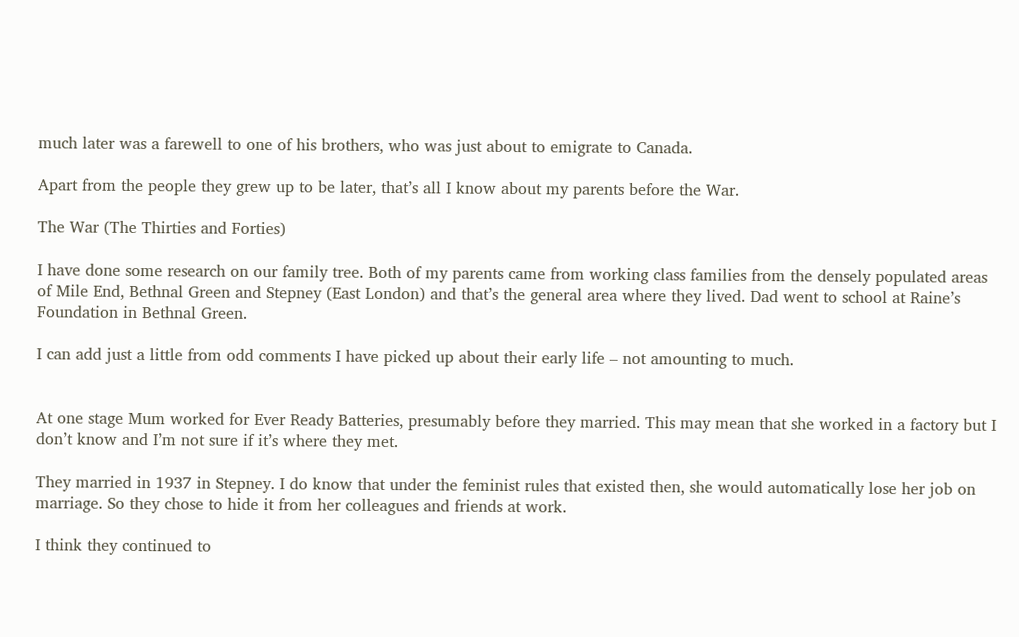much later was a farewell to one of his brothers, who was just about to emigrate to Canada.

Apart from the people they grew up to be later, that’s all I know about my parents before the War.

The War (The Thirties and Forties)

I have done some research on our family tree. Both of my parents came from working class families from the densely populated areas of Mile End, Bethnal Green and Stepney (East London) and that’s the general area where they lived. Dad went to school at Raine’s Foundation in Bethnal Green.

I can add just a little from odd comments I have picked up about their early life – not amounting to much.


At one stage Mum worked for Ever Ready Batteries, presumably before they married. This may mean that she worked in a factory but I don’t know and I’m not sure if it’s where they met.

They married in 1937 in Stepney. I do know that under the feminist rules that existed then, she would automatically lose her job on marriage. So they chose to hide it from her colleagues and friends at work.

I think they continued to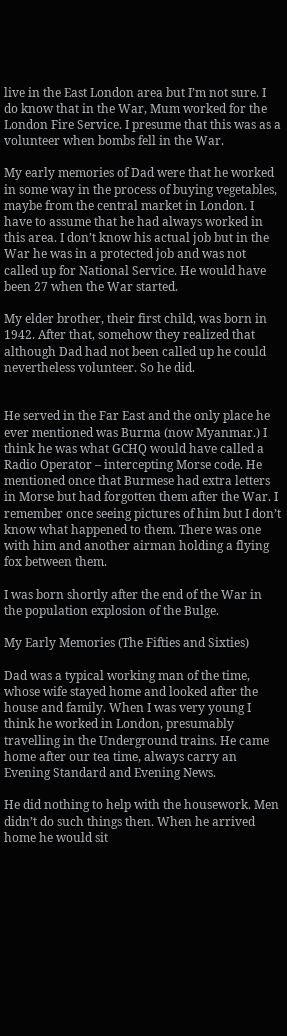live in the East London area but I’m not sure. I do know that in the War, Mum worked for the London Fire Service. I presume that this was as a volunteer when bombs fell in the War.

My early memories of Dad were that he worked in some way in the process of buying vegetables, maybe from the central market in London. I have to assume that he had always worked in this area. I don’t know his actual job but in the War he was in a protected job and was not called up for National Service. He would have been 27 when the War started.

My elder brother, their first child, was born in 1942. After that, somehow they realized that although Dad had not been called up he could nevertheless volunteer. So he did.


He served in the Far East and the only place he ever mentioned was Burma (now Myanmar.) I think he was what GCHQ would have called a Radio Operator – intercepting Morse code. He mentioned once that Burmese had extra letters in Morse but had forgotten them after the War. I remember once seeing pictures of him but I don’t know what happened to them. There was one with him and another airman holding a flying fox between them.

I was born shortly after the end of the War in the population explosion of the Bulge.

My Early Memories (The Fifties and Sixties)

Dad was a typical working man of the time, whose wife stayed home and looked after the house and family. When I was very young I think he worked in London, presumably travelling in the Underground trains. He came home after our tea time, always carry an Evening Standard and Evening News.

He did nothing to help with the housework. Men didn’t do such things then. When he arrived home he would sit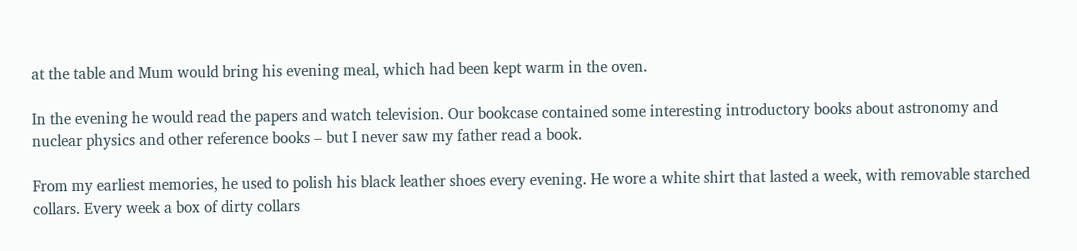at the table and Mum would bring his evening meal, which had been kept warm in the oven.

In the evening he would read the papers and watch television. Our bookcase contained some interesting introductory books about astronomy and nuclear physics and other reference books – but I never saw my father read a book.

From my earliest memories, he used to polish his black leather shoes every evening. He wore a white shirt that lasted a week, with removable starched collars. Every week a box of dirty collars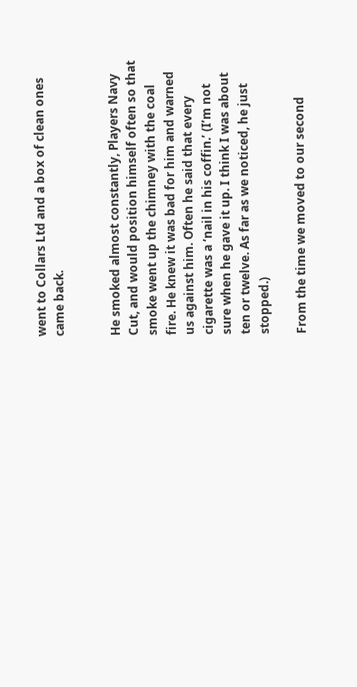went to Collars Ltd and a box of clean ones came back.


He smoked almost constantly, Players Navy Cut, and would position himself often so that smoke went up the chimney with the coal fire. He knew it was bad for him and warned us against him. Often he said that every cigarette was a ‘nail in his coffin.’ (I’m not sure when he gave it up. I think I was about ten or twelve. As far as we noticed, he just stopped.)

From the time we moved to our second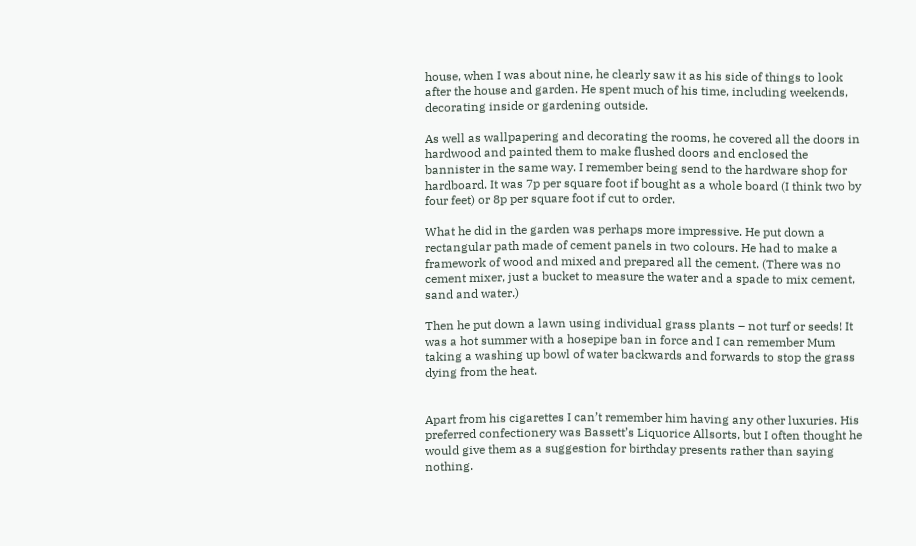house, when I was about nine, he clearly saw it as his side of things to look after the house and garden. He spent much of his time, including weekends, decorating inside or gardening outside.

As well as wallpapering and decorating the rooms, he covered all the doors in hardwood and painted them to make flushed doors and enclosed the bannister in the same way. I remember being send to the hardware shop for hardboard. It was 7p per square foot if bought as a whole board (I think two by four feet) or 8p per square foot if cut to order.

What he did in the garden was perhaps more impressive. He put down a rectangular path made of cement panels in two colours. He had to make a framework of wood and mixed and prepared all the cement. (There was no cement mixer, just a bucket to measure the water and a spade to mix cement, sand and water.)

Then he put down a lawn using individual grass plants – not turf or seeds! It was a hot summer with a hosepipe ban in force and I can remember Mum taking a washing up bowl of water backwards and forwards to stop the grass dying from the heat.


Apart from his cigarettes I can’t remember him having any other luxuries. His preferred confectionery was Bassett’s Liquorice Allsorts, but I often thought he would give them as a suggestion for birthday presents rather than saying nothing.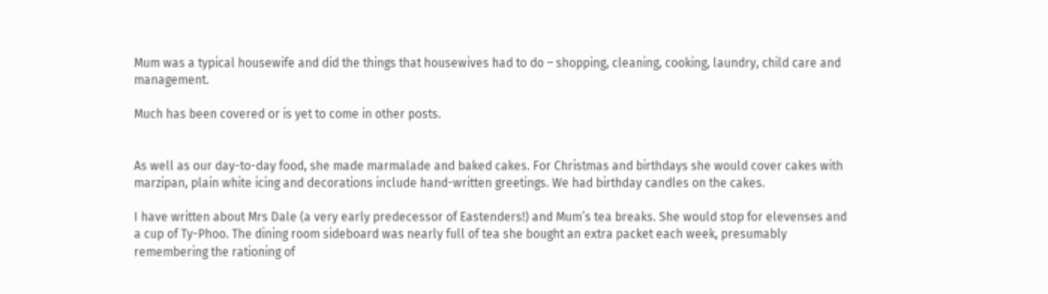Mum was a typical housewife and did the things that housewives had to do – shopping, cleaning, cooking, laundry, child care and management.

Much has been covered or is yet to come in other posts.


As well as our day-to-day food, she made marmalade and baked cakes. For Christmas and birthdays she would cover cakes with marzipan, plain white icing and decorations include hand-written greetings. We had birthday candles on the cakes.

I have written about Mrs Dale (a very early predecessor of Eastenders!) and Mum’s tea breaks. She would stop for elevenses and a cup of Ty-Phoo. The dining room sideboard was nearly full of tea she bought an extra packet each week, presumably remembering the rationing of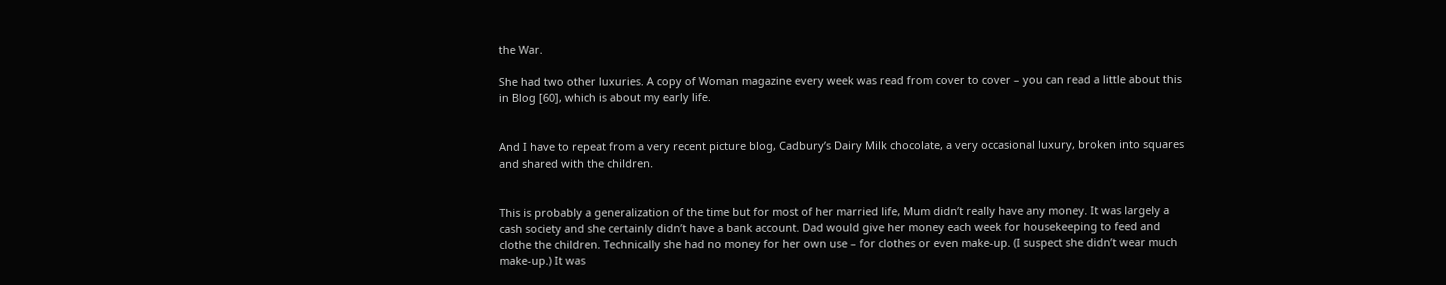the War.

She had two other luxuries. A copy of Woman magazine every week was read from cover to cover – you can read a little about this in Blog [60], which is about my early life.


And I have to repeat from a very recent picture blog, Cadbury’s Dairy Milk chocolate, a very occasional luxury, broken into squares and shared with the children.


This is probably a generalization of the time but for most of her married life, Mum didn’t really have any money. It was largely a cash society and she certainly didn’t have a bank account. Dad would give her money each week for housekeeping to feed and clothe the children. Technically she had no money for her own use – for clothes or even make-up. (I suspect she didn’t wear much make-up.) It was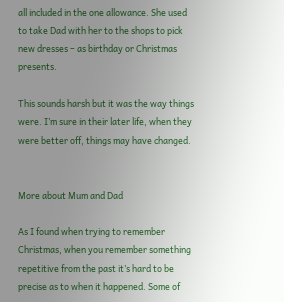all included in the one allowance. She used to take Dad with her to the shops to pick new dresses – as birthday or Christmas presents.

This sounds harsh but it was the way things were. I’m sure in their later life, when they were better off, things may have changed.


More about Mum and Dad

As I found when trying to remember Christmas, when you remember something repetitive from the past it’s hard to be precise as to when it happened. Some of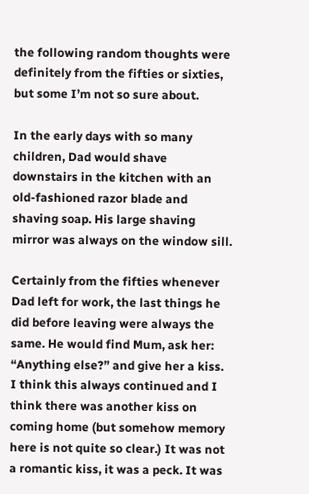the following random thoughts were definitely from the fifties or sixties, but some I’m not so sure about.

In the early days with so many children, Dad would shave downstairs in the kitchen with an old-fashioned razor blade and shaving soap. His large shaving mirror was always on the window sill.

Certainly from the fifties whenever Dad left for work, the last things he did before leaving were always the same. He would find Mum, ask her: “Anything else?” and give her a kiss. I think this always continued and I think there was another kiss on coming home (but somehow memory here is not quite so clear.) It was not a romantic kiss, it was a peck. It was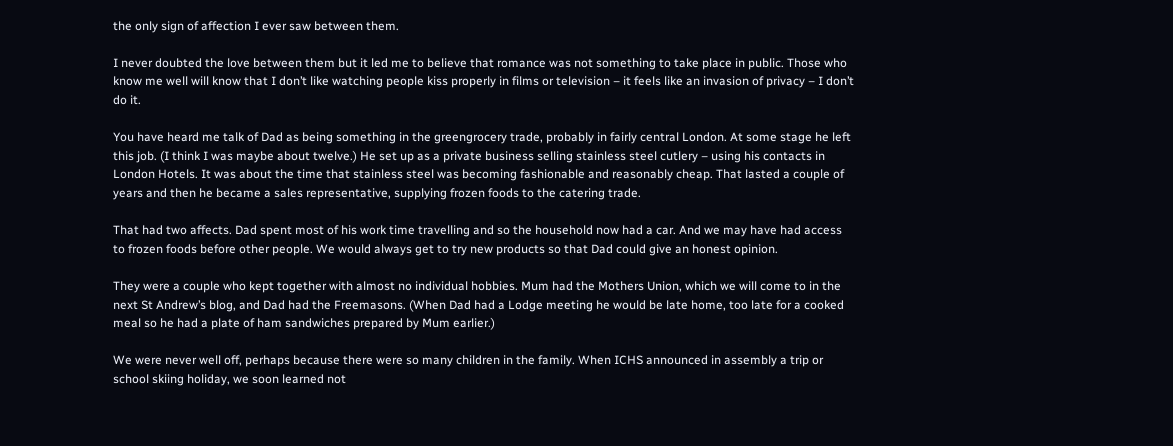the only sign of affection I ever saw between them.

I never doubted the love between them but it led me to believe that romance was not something to take place in public. Those who know me well will know that I don’t like watching people kiss properly in films or television – it feels like an invasion of privacy – I don’t do it.

You have heard me talk of Dad as being something in the greengrocery trade, probably in fairly central London. At some stage he left this job. (I think I was maybe about twelve.) He set up as a private business selling stainless steel cutlery – using his contacts in London Hotels. It was about the time that stainless steel was becoming fashionable and reasonably cheap. That lasted a couple of years and then he became a sales representative, supplying frozen foods to the catering trade.

That had two affects. Dad spent most of his work time travelling and so the household now had a car. And we may have had access to frozen foods before other people. We would always get to try new products so that Dad could give an honest opinion.

They were a couple who kept together with almost no individual hobbies. Mum had the Mothers Union, which we will come to in the next St Andrew’s blog, and Dad had the Freemasons. (When Dad had a Lodge meeting he would be late home, too late for a cooked meal so he had a plate of ham sandwiches prepared by Mum earlier.)

We were never well off, perhaps because there were so many children in the family. When ICHS announced in assembly a trip or school skiing holiday, we soon learned not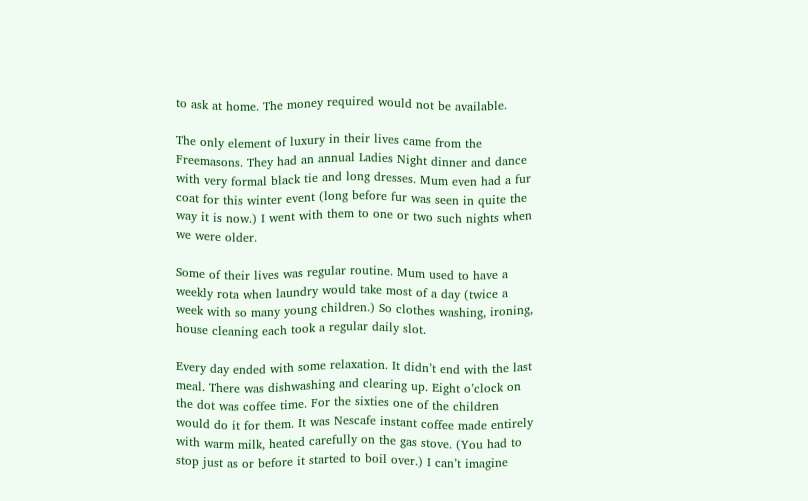to ask at home. The money required would not be available.

The only element of luxury in their lives came from the Freemasons. They had an annual Ladies Night dinner and dance with very formal black tie and long dresses. Mum even had a fur coat for this winter event (long before fur was seen in quite the way it is now.) I went with them to one or two such nights when we were older.

Some of their lives was regular routine. Mum used to have a weekly rota when laundry would take most of a day (twice a week with so many young children.) So clothes washing, ironing, house cleaning each took a regular daily slot.

Every day ended with some relaxation. It didn’t end with the last meal. There was dishwashing and clearing up. Eight o’clock on the dot was coffee time. For the sixties one of the children would do it for them. It was Nescafe instant coffee made entirely with warm milk, heated carefully on the gas stove. (You had to stop just as or before it started to boil over.) I can’t imagine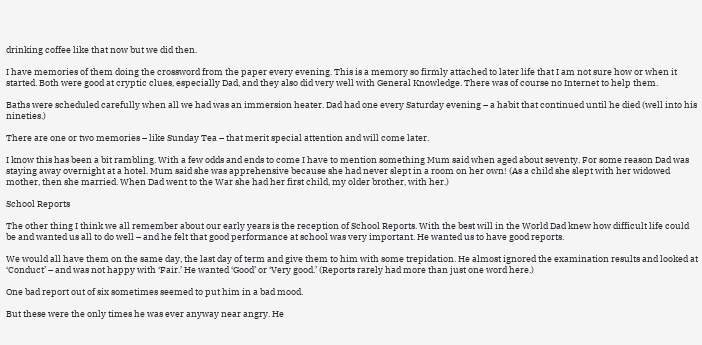drinking coffee like that now but we did then.

I have memories of them doing the crossword from the paper every evening. This is a memory so firmly attached to later life that I am not sure how or when it started. Both were good at cryptic clues, especially Dad, and they also did very well with General Knowledge. There was of course no Internet to help them.

Baths were scheduled carefully when all we had was an immersion heater. Dad had one every Saturday evening – a habit that continued until he died (well into his nineties.)

There are one or two memories – like Sunday Tea – that merit special attention and will come later.

I know this has been a bit rambling. With a few odds and ends to come I have to mention something Mum said when aged about seventy. For some reason Dad was staying away overnight at a hotel. Mum said she was apprehensive because she had never slept in a room on her own! (As a child she slept with her widowed mother, then she married. When Dad went to the War she had her first child, my older brother, with her.)

School Reports

The other thing I think we all remember about our early years is the reception of School Reports. With the best will in the World Dad knew how difficult life could be and wanted us all to do well – and he felt that good performance at school was very important. He wanted us to have good reports.

We would all have them on the same day, the last day of term and give them to him with some trepidation. He almost ignored the examination results and looked at ‘Conduct’ – and was not happy with ‘Fair.’ He wanted ‘Good’ or ‘Very good.’ (Reports rarely had more than just one word here.)

One bad report out of six sometimes seemed to put him in a bad mood.

But these were the only times he was ever anyway near angry. He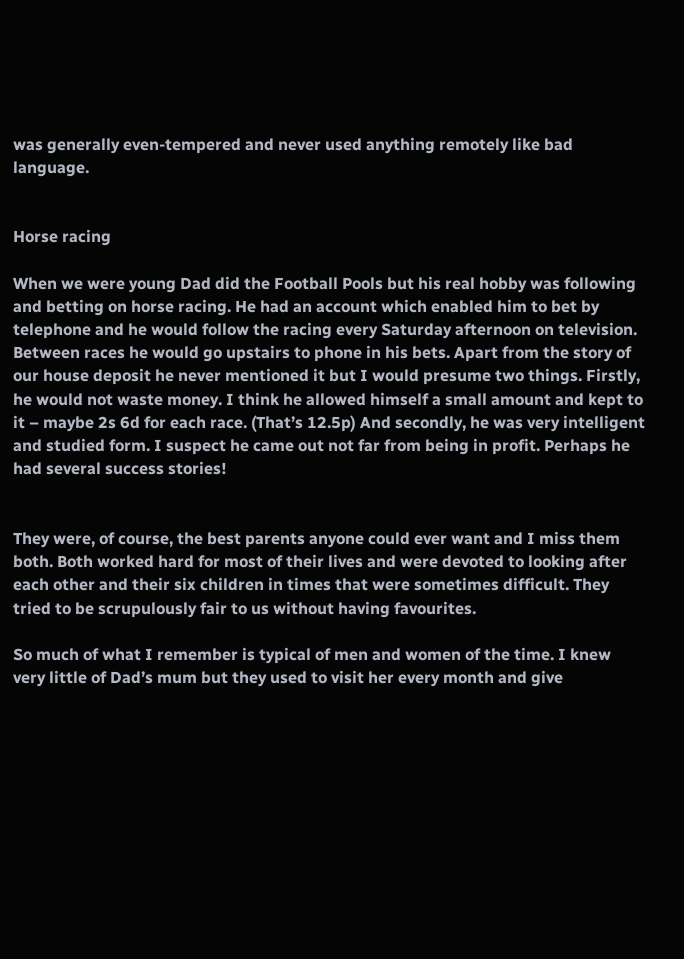was generally even-tempered and never used anything remotely like bad language.


Horse racing

When we were young Dad did the Football Pools but his real hobby was following and betting on horse racing. He had an account which enabled him to bet by telephone and he would follow the racing every Saturday afternoon on television. Between races he would go upstairs to phone in his bets. Apart from the story of our house deposit he never mentioned it but I would presume two things. Firstly, he would not waste money. I think he allowed himself a small amount and kept to it – maybe 2s 6d for each race. (That’s 12.5p) And secondly, he was very intelligent and studied form. I suspect he came out not far from being in profit. Perhaps he had several success stories!


They were, of course, the best parents anyone could ever want and I miss them both. Both worked hard for most of their lives and were devoted to looking after each other and their six children in times that were sometimes difficult. They tried to be scrupulously fair to us without having favourites.

So much of what I remember is typical of men and women of the time. I knew very little of Dad’s mum but they used to visit her every month and give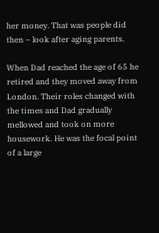her money. That was people did then – look after aging parents.

When Dad reached the age of 65 he retired and they moved away from London. Their roles changed with the times and Dad gradually mellowed and took on more housework. He was the focal point of a large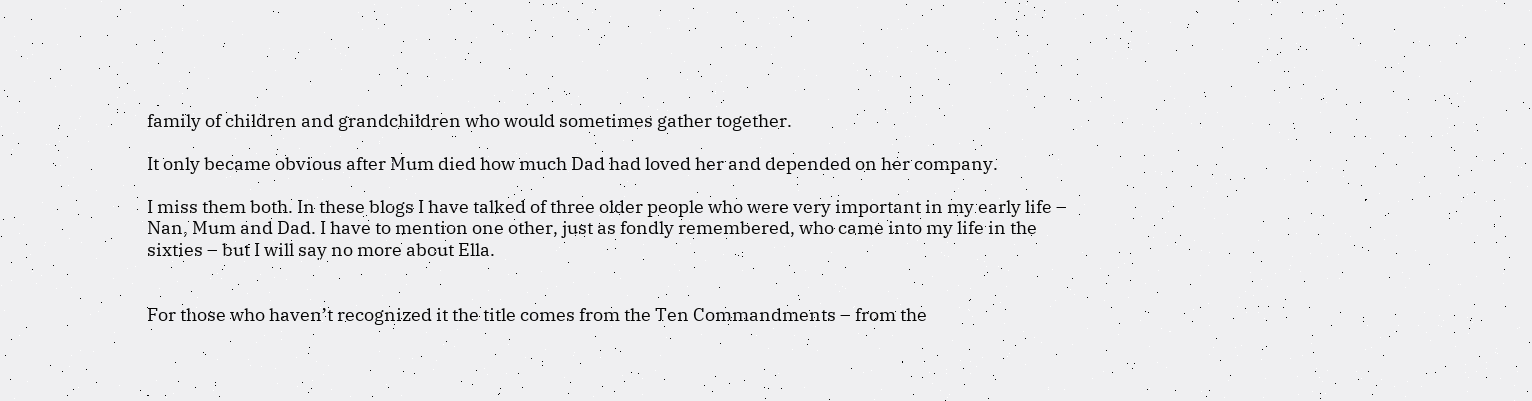family of children and grandchildren who would sometimes gather together.

It only became obvious after Mum died how much Dad had loved her and depended on her company.

I miss them both. In these blogs I have talked of three older people who were very important in my early life – Nan, Mum and Dad. I have to mention one other, just as fondly remembered, who came into my life in the sixties – but I will say no more about Ella.


For those who haven’t recognized it the title comes from the Ten Commandments – from the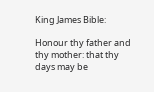King James Bible:

Honour thy father and thy mother: that thy days may be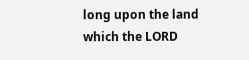long upon the land which the LORD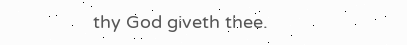thy God giveth thee.